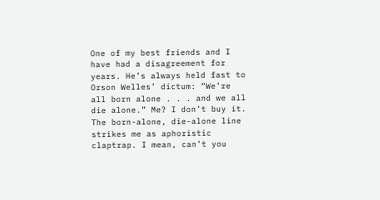One of my best friends and I have had a disagreement for years. He’s always held fast to Orson Welles’ dictum: “We’re all born alone . . . and we all die alone.” Me? I don’t buy it. The born-alone, die-alone line strikes me as aphoristic claptrap. I mean, can’t you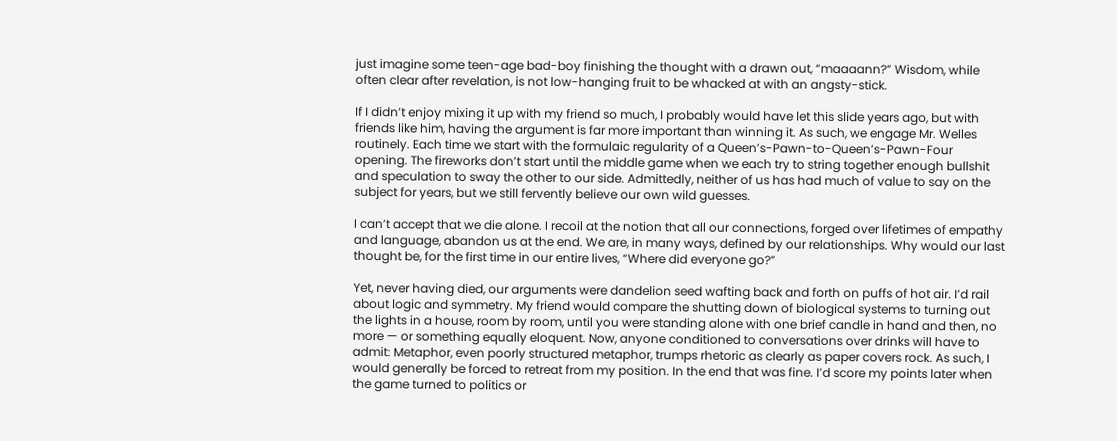just imagine some teen-age bad-boy finishing the thought with a drawn out, “maaaann?” Wisdom, while often clear after revelation, is not low-hanging fruit to be whacked at with an angsty-stick.

If I didn’t enjoy mixing it up with my friend so much, I probably would have let this slide years ago, but with friends like him, having the argument is far more important than winning it. As such, we engage Mr. Welles routinely. Each time we start with the formulaic regularity of a Queen’s-Pawn-to-Queen’s-Pawn-Four opening. The fireworks don’t start until the middle game when we each try to string together enough bullshit and speculation to sway the other to our side. Admittedly, neither of us has had much of value to say on the subject for years, but we still fervently believe our own wild guesses.

I can’t accept that we die alone. I recoil at the notion that all our connections, forged over lifetimes of empathy and language, abandon us at the end. We are, in many ways, defined by our relationships. Why would our last thought be, for the first time in our entire lives, “Where did everyone go?”

Yet, never having died, our arguments were dandelion seed wafting back and forth on puffs of hot air. I’d rail about logic and symmetry. My friend would compare the shutting down of biological systems to turning out the lights in a house, room by room, until you were standing alone with one brief candle in hand and then, no more — or something equally eloquent. Now, anyone conditioned to conversations over drinks will have to admit: Metaphor, even poorly structured metaphor, trumps rhetoric as clearly as paper covers rock. As such, I would generally be forced to retreat from my position. In the end that was fine. I’d score my points later when the game turned to politics or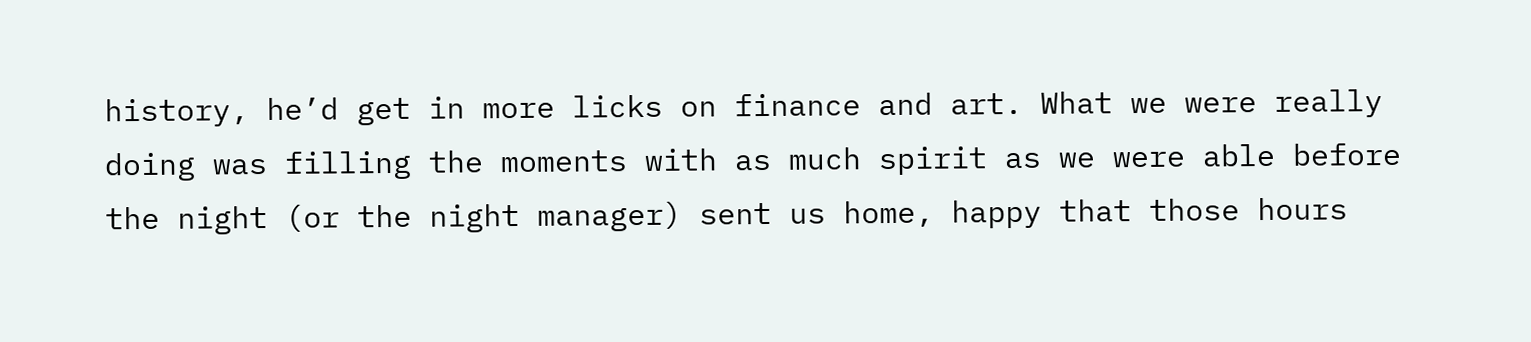history, he’d get in more licks on finance and art. What we were really doing was filling the moments with as much spirit as we were able before the night (or the night manager) sent us home, happy that those hours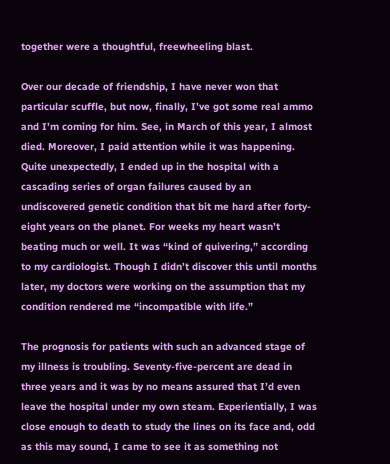together were a thoughtful, freewheeling blast.

Over our decade of friendship, I have never won that particular scuffle, but now, finally, I’ve got some real ammo and I’m coming for him. See, in March of this year, I almost died. Moreover, I paid attention while it was happening. Quite unexpectedly, I ended up in the hospital with a cascading series of organ failures caused by an undiscovered genetic condition that bit me hard after forty-eight years on the planet. For weeks my heart wasn’t beating much or well. It was “kind of quivering,” according to my cardiologist. Though I didn’t discover this until months later, my doctors were working on the assumption that my condition rendered me “incompatible with life.”

The prognosis for patients with such an advanced stage of my illness is troubling. Seventy-five-percent are dead in three years and it was by no means assured that I’d even leave the hospital under my own steam. Experientially, I was close enough to death to study the lines on its face and, odd as this may sound, I came to see it as something not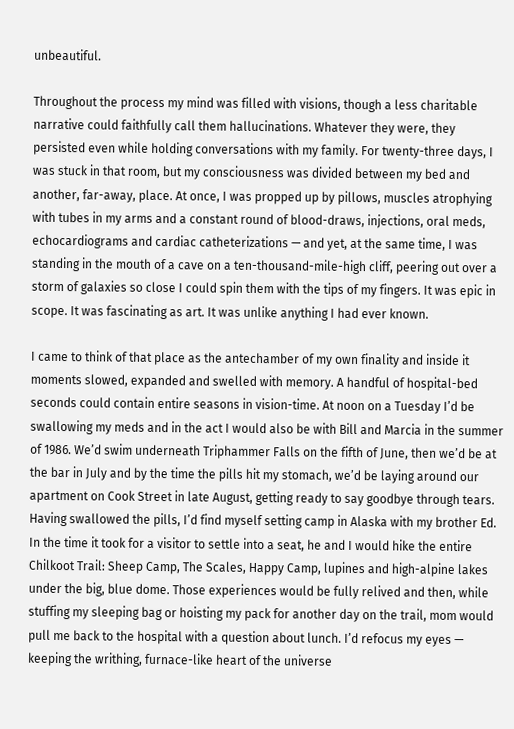unbeautiful.

Throughout the process my mind was filled with visions, though a less charitable narrative could faithfully call them hallucinations. Whatever they were, they persisted even while holding conversations with my family. For twenty-three days, I was stuck in that room, but my consciousness was divided between my bed and another, far-away, place. At once, I was propped up by pillows, muscles atrophying with tubes in my arms and a constant round of blood-draws, injections, oral meds, echocardiograms and cardiac catheterizations — and yet, at the same time, I was standing in the mouth of a cave on a ten-thousand-mile-high cliff, peering out over a storm of galaxies so close I could spin them with the tips of my fingers. It was epic in scope. It was fascinating as art. It was unlike anything I had ever known.

I came to think of that place as the antechamber of my own finality and inside it moments slowed, expanded and swelled with memory. A handful of hospital-bed seconds could contain entire seasons in vision-time. At noon on a Tuesday I’d be swallowing my meds and in the act I would also be with Bill and Marcia in the summer of 1986. We’d swim underneath Triphammer Falls on the fifth of June, then we’d be at the bar in July and by the time the pills hit my stomach, we’d be laying around our apartment on Cook Street in late August, getting ready to say goodbye through tears. Having swallowed the pills, I’d find myself setting camp in Alaska with my brother Ed. In the time it took for a visitor to settle into a seat, he and I would hike the entire Chilkoot Trail: Sheep Camp, The Scales, Happy Camp, lupines and high-alpine lakes under the big, blue dome. Those experiences would be fully relived and then, while stuffing my sleeping bag or hoisting my pack for another day on the trail, mom would pull me back to the hospital with a question about lunch. I’d refocus my eyes — keeping the writhing, furnace-like heart of the universe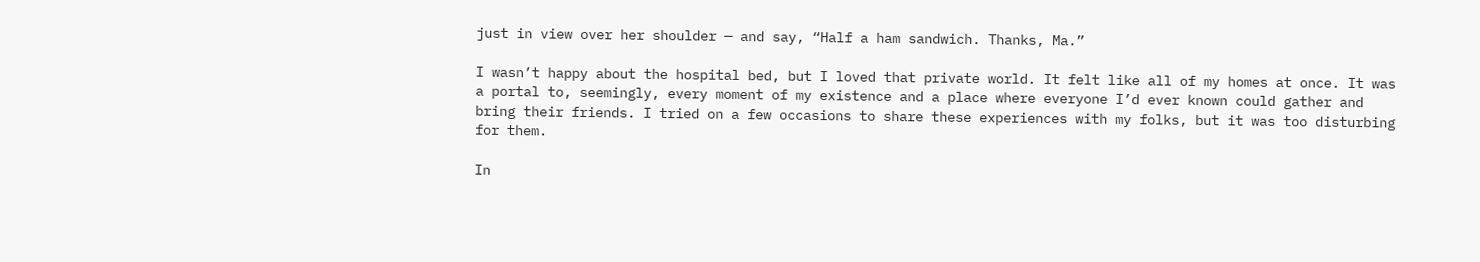just in view over her shoulder — and say, “Half a ham sandwich. Thanks, Ma.”

I wasn’t happy about the hospital bed, but I loved that private world. It felt like all of my homes at once. It was a portal to, seemingly, every moment of my existence and a place where everyone I’d ever known could gather and bring their friends. I tried on a few occasions to share these experiences with my folks, but it was too disturbing for them.

In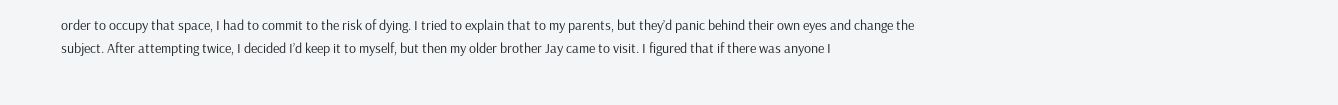order to occupy that space, I had to commit to the risk of dying. I tried to explain that to my parents, but they’d panic behind their own eyes and change the subject. After attempting twice, I decided I’d keep it to myself, but then my older brother Jay came to visit. I figured that if there was anyone I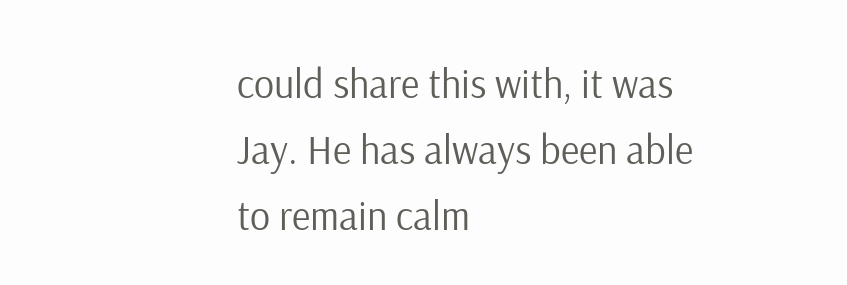could share this with, it was Jay. He has always been able to remain calm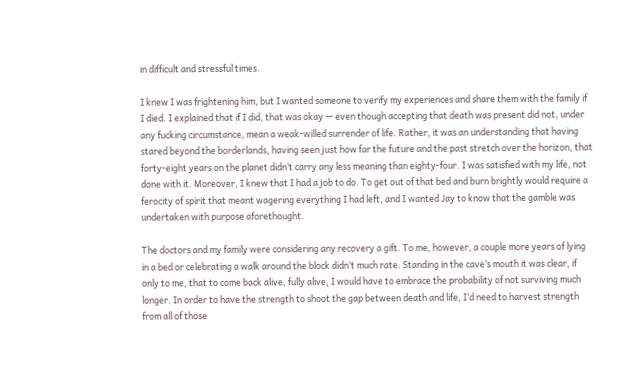in difficult and stressful times.

I knew I was frightening him, but I wanted someone to verify my experiences and share them with the family if I died. I explained that if I did, that was okay — even though accepting that death was present did not, under any fucking circumstance, mean a weak-willed surrender of life. Rather, it was an understanding that having stared beyond the borderlands, having seen just how far the future and the past stretch over the horizon, that forty-eight years on the planet didn’t carry any less meaning than eighty-four. I was satisfied with my life, not done with it. Moreover, I knew that I had a job to do. To get out of that bed and burn brightly would require a ferocity of spirit that meant wagering everything I had left, and I wanted Jay to know that the gamble was undertaken with purpose aforethought.

The doctors and my family were considering any recovery a gift. To me, however, a couple more years of lying in a bed or celebrating a walk around the block didn’t much rate. Standing in the cave’s mouth it was clear, if only to me, that to come back alive, fully alive, I would have to embrace the probability of not surviving much longer. In order to have the strength to shoot the gap between death and life, I’d need to harvest strength from all of those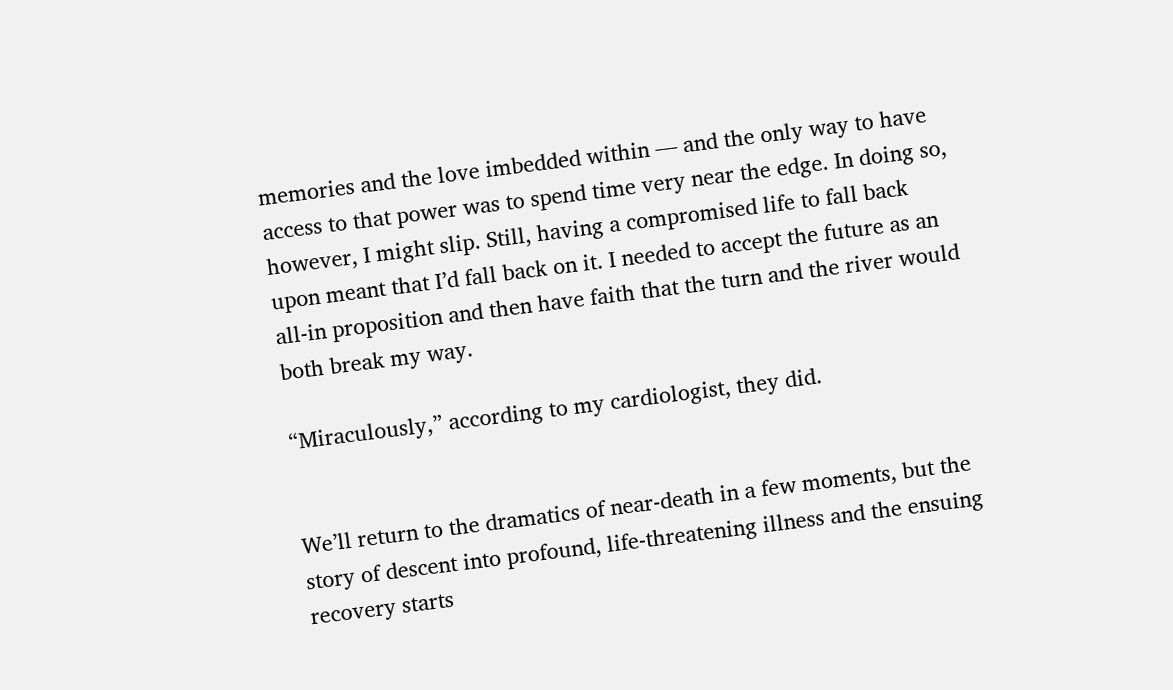memories and the love imbedded within — and the only way to have access to that power was to spend time very near the edge. In doing so, however, I might slip. Still, having a compromised life to fall back upon meant that I’d fall back on it. I needed to accept the future as an all-in proposition and then have faith that the turn and the river would both break my way.

“Miraculously,” according to my cardiologist, they did.


We’ll return to the dramatics of near-death in a few moments, but the story of descent into profound, life-threatening illness and the ensuing recovery starts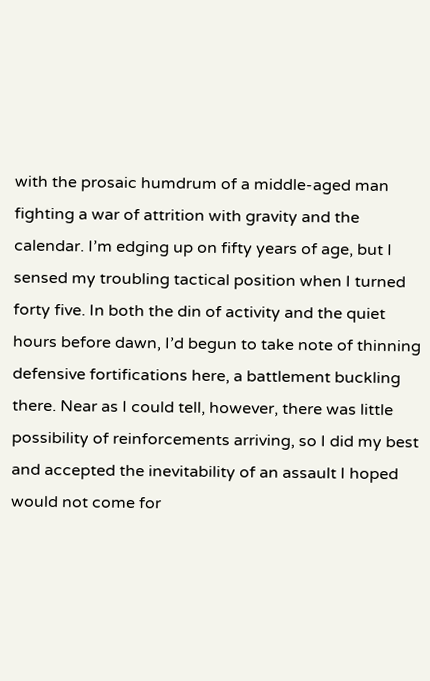with the prosaic humdrum of a middle-aged man fighting a war of attrition with gravity and the calendar. I’m edging up on fifty years of age, but I sensed my troubling tactical position when I turned forty five. In both the din of activity and the quiet hours before dawn, I’d begun to take note of thinning defensive fortifications here, a battlement buckling there. Near as I could tell, however, there was little possibility of reinforcements arriving, so I did my best and accepted the inevitability of an assault I hoped would not come for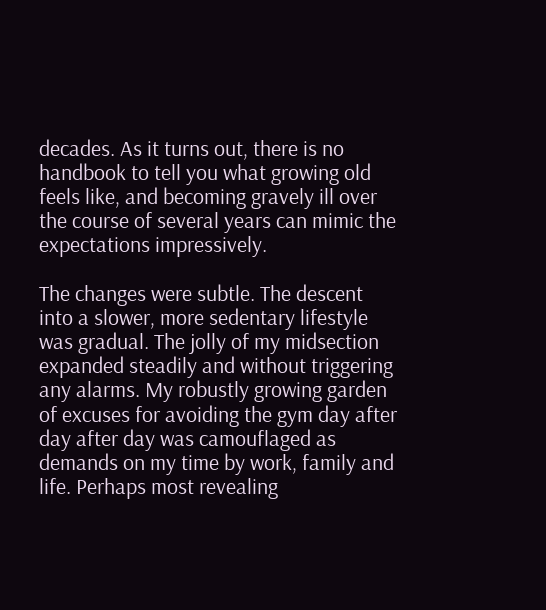decades. As it turns out, there is no handbook to tell you what growing old feels like, and becoming gravely ill over the course of several years can mimic the expectations impressively.

The changes were subtle. The descent into a slower, more sedentary lifestyle was gradual. The jolly of my midsection expanded steadily and without triggering any alarms. My robustly growing garden of excuses for avoiding the gym day after day after day was camouflaged as demands on my time by work, family and life. Perhaps most revealing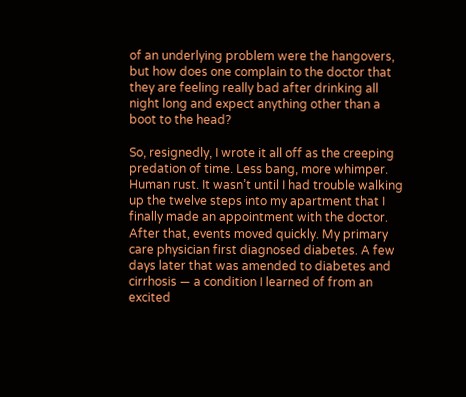of an underlying problem were the hangovers, but how does one complain to the doctor that they are feeling really bad after drinking all night long and expect anything other than a boot to the head?

So, resignedly, I wrote it all off as the creeping predation of time. Less bang, more whimper. Human rust. It wasn’t until I had trouble walking up the twelve steps into my apartment that I finally made an appointment with the doctor. After that, events moved quickly. My primary care physician first diagnosed diabetes. A few days later that was amended to diabetes and cirrhosis — a condition I learned of from an excited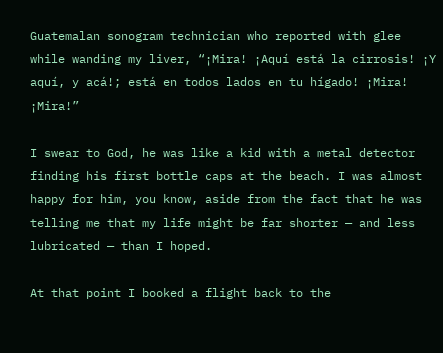Guatemalan sonogram technician who reported with glee while wanding my liver, “¡Mira! ¡Aquí está la cirrosis! ¡Y aquí, y acá!; está en todos lados en tu hígado! ¡Mira! ¡Mira!”

I swear to God, he was like a kid with a metal detector finding his first bottle caps at the beach. I was almost happy for him, you know, aside from the fact that he was telling me that my life might be far shorter — and less lubricated — than I hoped.

At that point I booked a flight back to the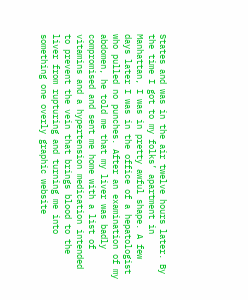States and was in the air twelve hours later. By the time I got to my folks’ apartment in Manhattan, I was in pretty awful shape. A few days later I was in the office of a hepatologist who pulled no punches. After an examination of my abdomen, he told me that my liver was badly compromised and sent me home with a list of vitamins and a hypertension medication intended to prevent the vein that brings blood to the liver from rupturing and turning me into something one overly graphic website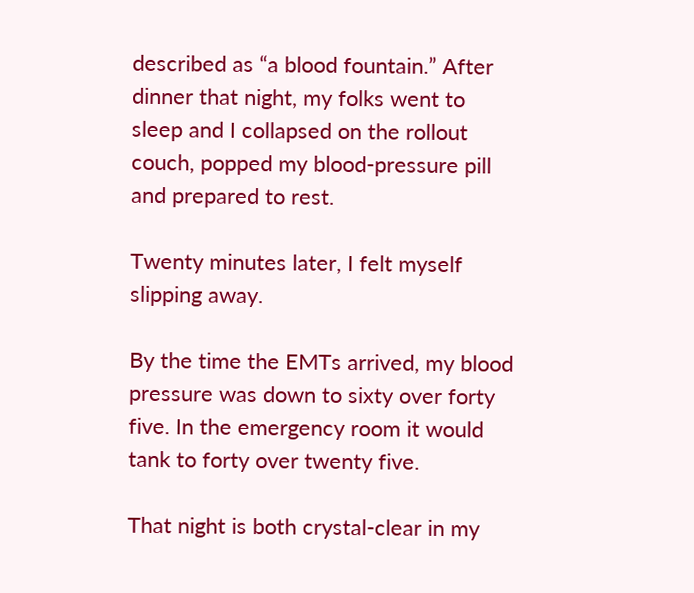described as “a blood fountain.” After dinner that night, my folks went to sleep and I collapsed on the rollout couch, popped my blood-pressure pill and prepared to rest.

Twenty minutes later, I felt myself slipping away.

By the time the EMTs arrived, my blood pressure was down to sixty over forty five. In the emergency room it would tank to forty over twenty five.

That night is both crystal-clear in my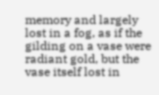memory and largely lost in a fog, as if the gilding on a vase were radiant gold, but the vase itself lost in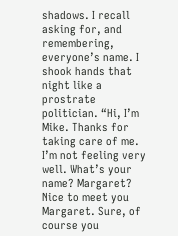shadows. I recall asking for, and remembering, everyone’s name. I shook hands that night like a prostrate politician. “Hi, I’m Mike. Thanks for taking care of me. I’m not feeling very well. What’s your name? Margaret? Nice to meet you Margaret. Sure, of course you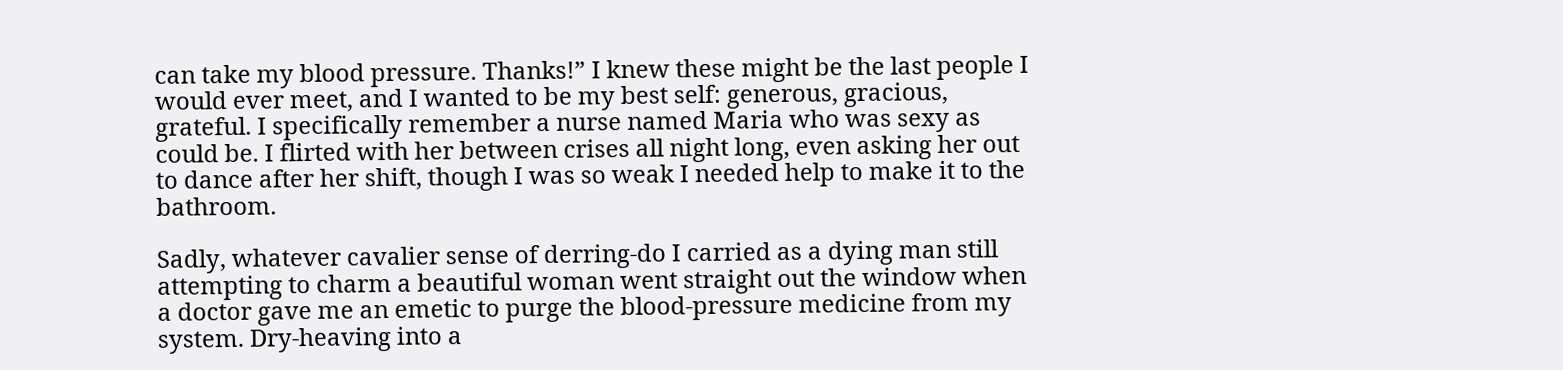can take my blood pressure. Thanks!” I knew these might be the last people I would ever meet, and I wanted to be my best self: generous, gracious, grateful. I specifically remember a nurse named Maria who was sexy as could be. I flirted with her between crises all night long, even asking her out to dance after her shift, though I was so weak I needed help to make it to the bathroom.

Sadly, whatever cavalier sense of derring-do I carried as a dying man still attempting to charm a beautiful woman went straight out the window when a doctor gave me an emetic to purge the blood-pressure medicine from my system. Dry-heaving into a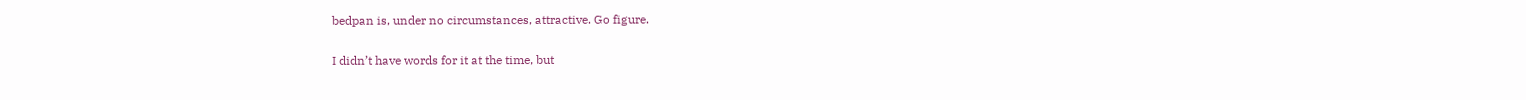bedpan is, under no circumstances, attractive. Go figure.

I didn’t have words for it at the time, but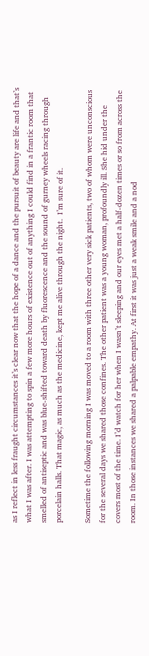as I reflect in less fraught circumstances it’s clear now that the hope of a dance and the pursuit of beauty are life and that’s what I was after. I was attempting to spin a few more hours of existence out of anything I could find in a frantic room that smelled of antiseptic and was blue-shifted toward death by fluorescence and the sound of gurney wheels racing through porcelain halls. That magic, as much as the medicine, kept me alive through the night.  I’m sure of it.

Sometime the following morning I was moved to a room with three other very sick patients, two of whom were unconscious for the several days we shared those confines. The other patient was a young woman, profoundly ill. She hid under the covers most of the time. I’d watch for her when I wasn’t sleeping and our eyes met a half-dozen times or so from across the room. In those instances we shared a palpable empathy. At first it was just a weak smile and a nod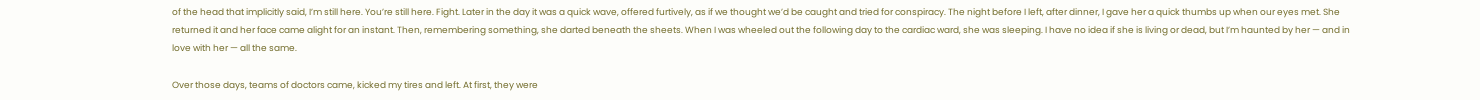of the head that implicitly said, I’m still here. You’re still here. Fight. Later in the day it was a quick wave, offered furtively, as if we thought we’d be caught and tried for conspiracy. The night before I left, after dinner, I gave her a quick thumbs up when our eyes met. She returned it and her face came alight for an instant. Then, remembering something, she darted beneath the sheets. When I was wheeled out the following day to the cardiac ward, she was sleeping. I have no idea if she is living or dead, but I’m haunted by her — and in love with her — all the same.

Over those days, teams of doctors came, kicked my tires and left. At first, they were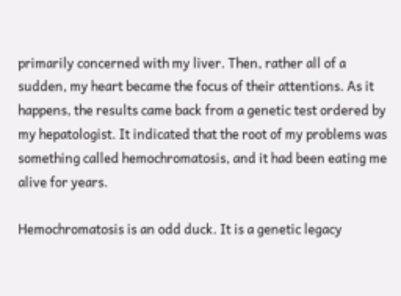primarily concerned with my liver. Then, rather all of a sudden, my heart became the focus of their attentions. As it happens, the results came back from a genetic test ordered by my hepatologist. It indicated that the root of my problems was something called hemochromatosis, and it had been eating me alive for years.

Hemochromatosis is an odd duck. It is a genetic legacy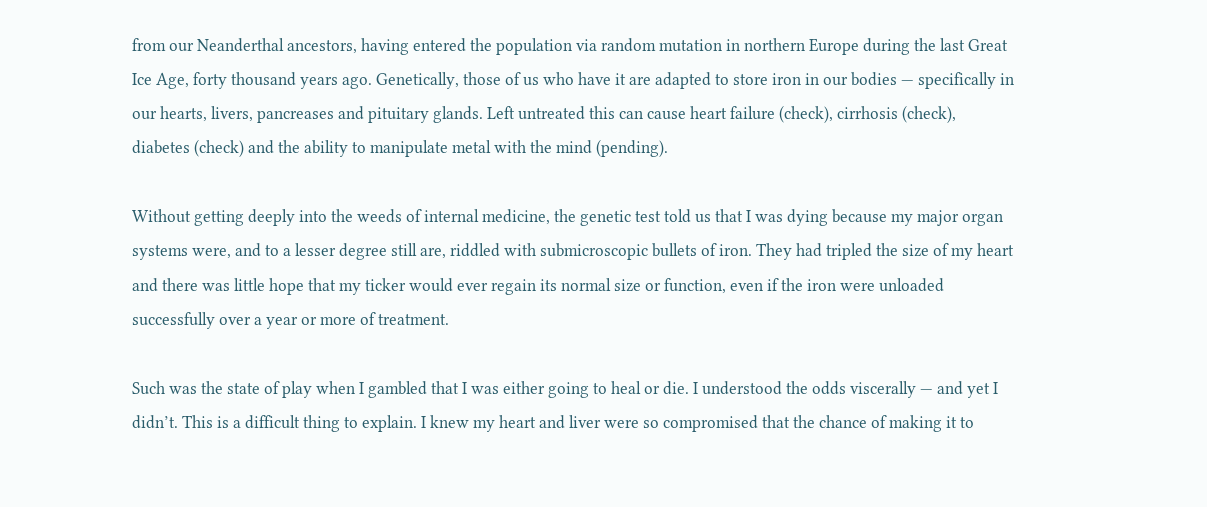from our Neanderthal ancestors, having entered the population via random mutation in northern Europe during the last Great Ice Age, forty thousand years ago. Genetically, those of us who have it are adapted to store iron in our bodies — specifically in our hearts, livers, pancreases and pituitary glands. Left untreated this can cause heart failure (check), cirrhosis (check), diabetes (check) and the ability to manipulate metal with the mind (pending).

Without getting deeply into the weeds of internal medicine, the genetic test told us that I was dying because my major organ systems were, and to a lesser degree still are, riddled with submicroscopic bullets of iron. They had tripled the size of my heart and there was little hope that my ticker would ever regain its normal size or function, even if the iron were unloaded successfully over a year or more of treatment.

Such was the state of play when I gambled that I was either going to heal or die. I understood the odds viscerally — and yet I didn’t. This is a difficult thing to explain. I knew my heart and liver were so compromised that the chance of making it to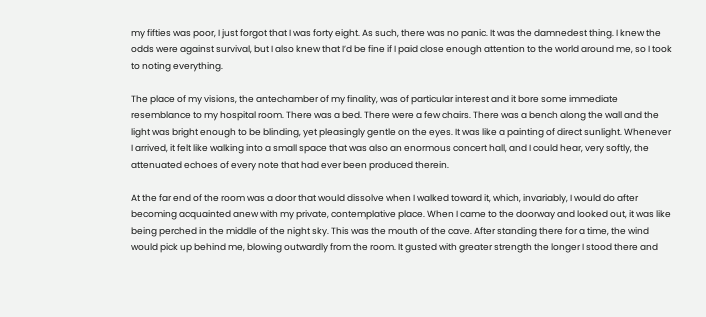my fifties was poor, I just forgot that I was forty eight. As such, there was no panic. It was the damnedest thing. I knew the odds were against survival, but I also knew that I’d be fine if I paid close enough attention to the world around me, so I took to noting everything.

The place of my visions, the antechamber of my finality, was of particular interest and it bore some immediate resemblance to my hospital room. There was a bed. There were a few chairs. There was a bench along the wall and the light was bright enough to be blinding, yet pleasingly gentle on the eyes. It was like a painting of direct sunlight. Whenever I arrived, it felt like walking into a small space that was also an enormous concert hall, and I could hear, very softly, the attenuated echoes of every note that had ever been produced therein.

At the far end of the room was a door that would dissolve when I walked toward it, which, invariably, I would do after becoming acquainted anew with my private, contemplative place. When I came to the doorway and looked out, it was like being perched in the middle of the night sky. This was the mouth of the cave. After standing there for a time, the wind would pick up behind me, blowing outwardly from the room. It gusted with greater strength the longer I stood there and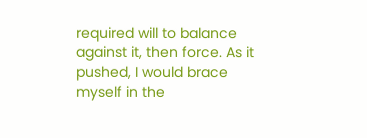required will to balance against it, then force. As it pushed, I would brace myself in the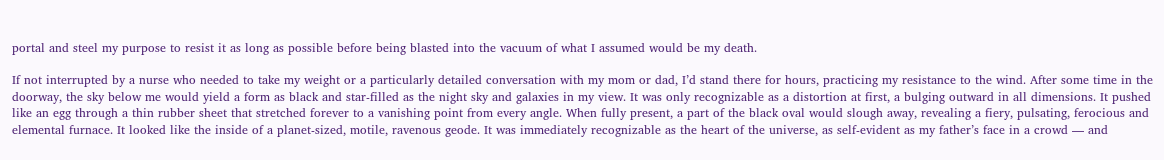portal and steel my purpose to resist it as long as possible before being blasted into the vacuum of what I assumed would be my death.

If not interrupted by a nurse who needed to take my weight or a particularly detailed conversation with my mom or dad, I’d stand there for hours, practicing my resistance to the wind. After some time in the doorway, the sky below me would yield a form as black and star-filled as the night sky and galaxies in my view. It was only recognizable as a distortion at first, a bulging outward in all dimensions. It pushed like an egg through a thin rubber sheet that stretched forever to a vanishing point from every angle. When fully present, a part of the black oval would slough away, revealing a fiery, pulsating, ferocious and elemental furnace. It looked like the inside of a planet-sized, motile, ravenous geode. It was immediately recognizable as the heart of the universe, as self-evident as my father’s face in a crowd — and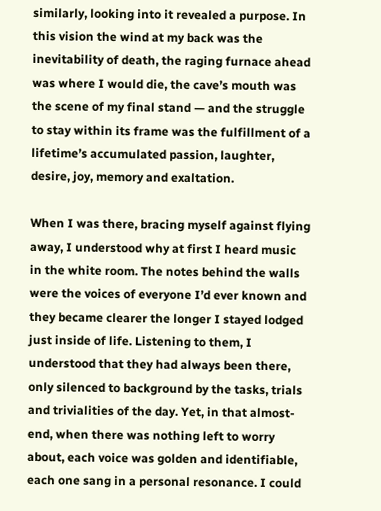similarly, looking into it revealed a purpose. In this vision the wind at my back was the inevitability of death, the raging furnace ahead was where I would die, the cave’s mouth was the scene of my final stand — and the struggle to stay within its frame was the fulfillment of a lifetime’s accumulated passion, laughter, desire, joy, memory and exaltation.

When I was there, bracing myself against flying away, I understood why at first I heard music in the white room. The notes behind the walls were the voices of everyone I’d ever known and they became clearer the longer I stayed lodged just inside of life. Listening to them, I understood that they had always been there, only silenced to background by the tasks, trials and trivialities of the day. Yet, in that almost-end, when there was nothing left to worry about, each voice was golden and identifiable, each one sang in a personal resonance. I could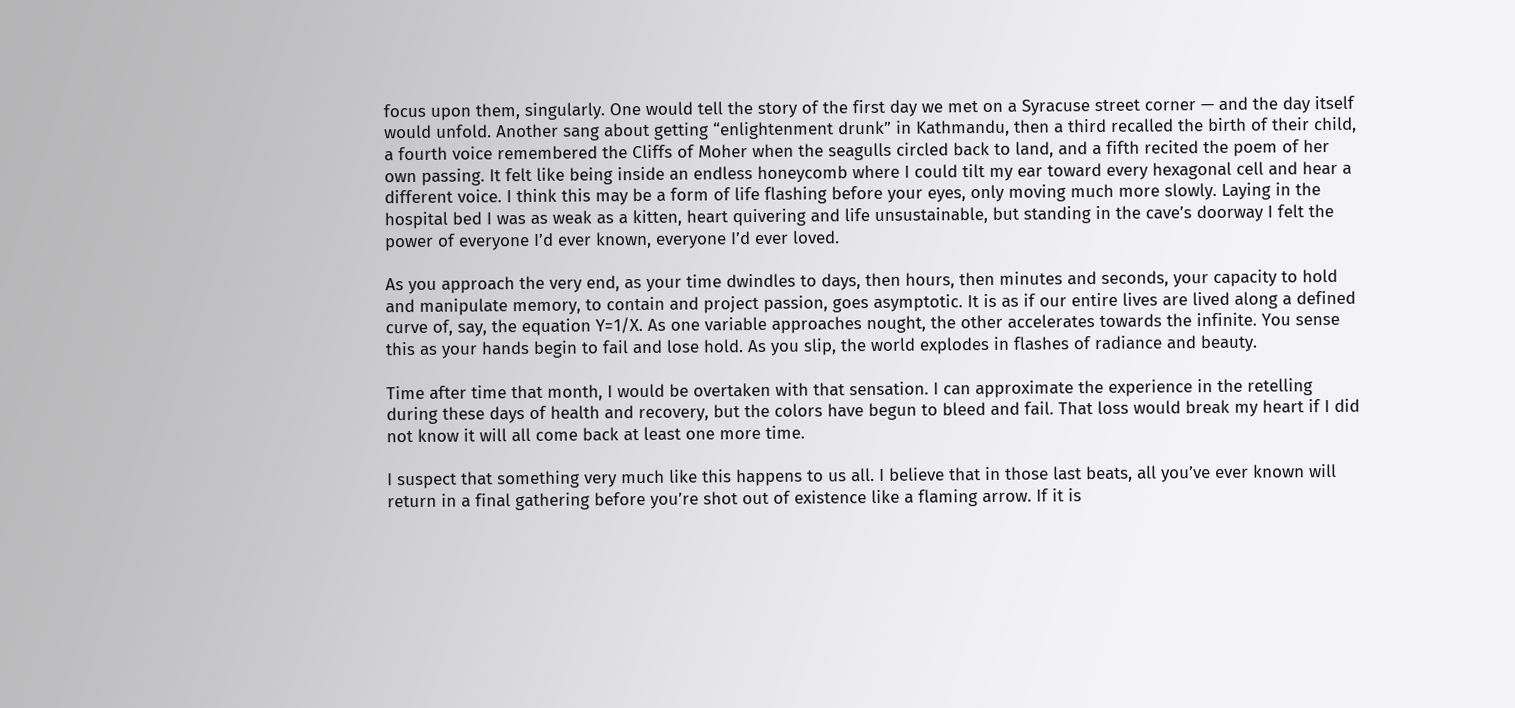focus upon them, singularly. One would tell the story of the first day we met on a Syracuse street corner — and the day itself would unfold. Another sang about getting “enlightenment drunk” in Kathmandu, then a third recalled the birth of their child, a fourth voice remembered the Cliffs of Moher when the seagulls circled back to land, and a fifth recited the poem of her own passing. It felt like being inside an endless honeycomb where I could tilt my ear toward every hexagonal cell and hear a different voice. I think this may be a form of life flashing before your eyes, only moving much more slowly. Laying in the hospital bed I was as weak as a kitten, heart quivering and life unsustainable, but standing in the cave’s doorway I felt the power of everyone I’d ever known, everyone I’d ever loved.

As you approach the very end, as your time dwindles to days, then hours, then minutes and seconds, your capacity to hold and manipulate memory, to contain and project passion, goes asymptotic. It is as if our entire lives are lived along a defined curve of, say, the equation Y=1/X. As one variable approaches nought, the other accelerates towards the infinite. You sense this as your hands begin to fail and lose hold. As you slip, the world explodes in flashes of radiance and beauty.

Time after time that month, I would be overtaken with that sensation. I can approximate the experience in the retelling during these days of health and recovery, but the colors have begun to bleed and fail. That loss would break my heart if I did not know it will all come back at least one more time.

I suspect that something very much like this happens to us all. I believe that in those last beats, all you’ve ever known will return in a final gathering before you’re shot out of existence like a flaming arrow. If it is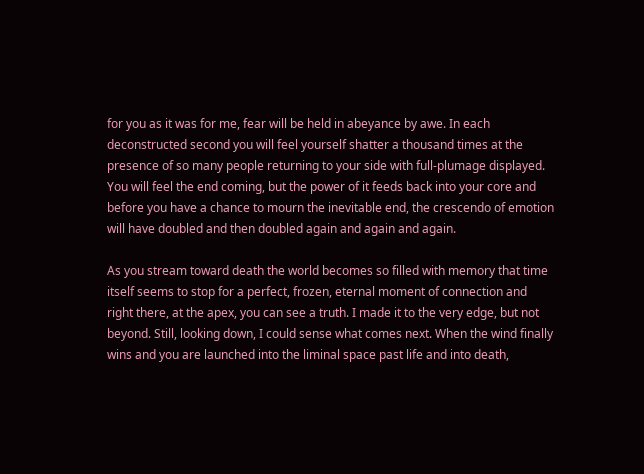for you as it was for me, fear will be held in abeyance by awe. In each deconstructed second you will feel yourself shatter a thousand times at the presence of so many people returning to your side with full-plumage displayed. You will feel the end coming, but the power of it feeds back into your core and before you have a chance to mourn the inevitable end, the crescendo of emotion will have doubled and then doubled again and again and again.

As you stream toward death the world becomes so filled with memory that time itself seems to stop for a perfect, frozen, eternal moment of connection and right there, at the apex, you can see a truth. I made it to the very edge, but not beyond. Still, looking down, I could sense what comes next. When the wind finally wins and you are launched into the liminal space past life and into death,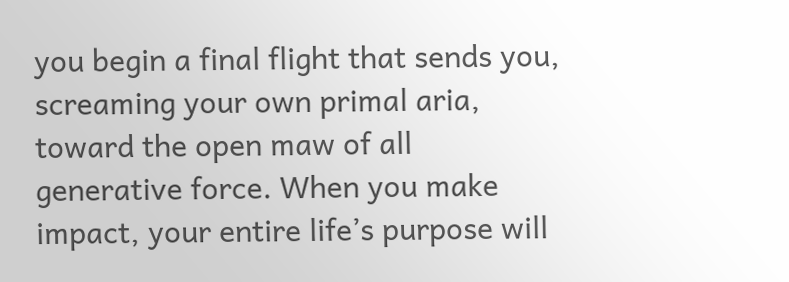you begin a final flight that sends you, screaming your own primal aria, toward the open maw of all generative force. When you make impact, your entire life’s purpose will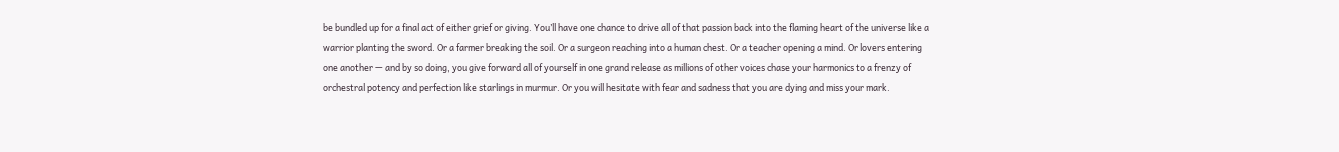be bundled up for a final act of either grief or giving. You’ll have one chance to drive all of that passion back into the flaming heart of the universe like a warrior planting the sword. Or a farmer breaking the soil. Or a surgeon reaching into a human chest. Or a teacher opening a mind. Or lovers entering one another — and by so doing, you give forward all of yourself in one grand release as millions of other voices chase your harmonics to a frenzy of orchestral potency and perfection like starlings in murmur. Or you will hesitate with fear and sadness that you are dying and miss your mark.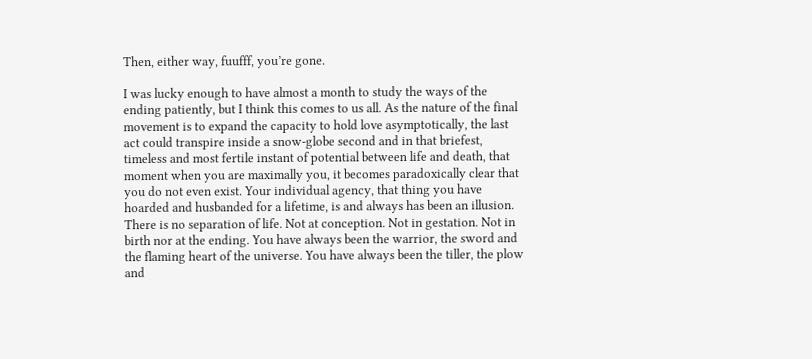Then, either way, fuufff, you’re gone.

I was lucky enough to have almost a month to study the ways of the ending patiently, but I think this comes to us all. As the nature of the final movement is to expand the capacity to hold love asymptotically, the last act could transpire inside a snow-globe second and in that briefest, timeless and most fertile instant of potential between life and death, that moment when you are maximally you, it becomes paradoxically clear that you do not even exist. Your individual agency, that thing you have hoarded and husbanded for a lifetime, is and always has been an illusion. There is no separation of life. Not at conception. Not in gestation. Not in birth nor at the ending. You have always been the warrior, the sword and the flaming heart of the universe. You have always been the tiller, the plow and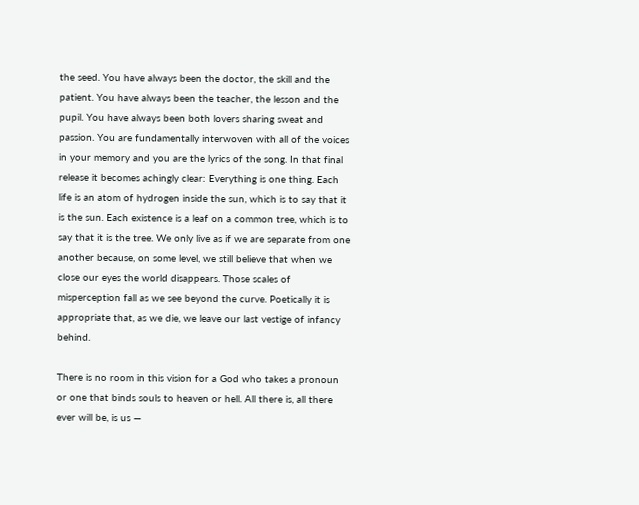the seed. You have always been the doctor, the skill and the patient. You have always been the teacher, the lesson and the pupil. You have always been both lovers sharing sweat and passion. You are fundamentally interwoven with all of the voices in your memory and you are the lyrics of the song. In that final release it becomes achingly clear: Everything is one thing. Each life is an atom of hydrogen inside the sun, which is to say that it is the sun. Each existence is a leaf on a common tree, which is to say that it is the tree. We only live as if we are separate from one another because, on some level, we still believe that when we close our eyes the world disappears. Those scales of misperception fall as we see beyond the curve. Poetically it is appropriate that, as we die, we leave our last vestige of infancy behind.

There is no room in this vision for a God who takes a pronoun or one that binds souls to heaven or hell. All there is, all there ever will be, is us —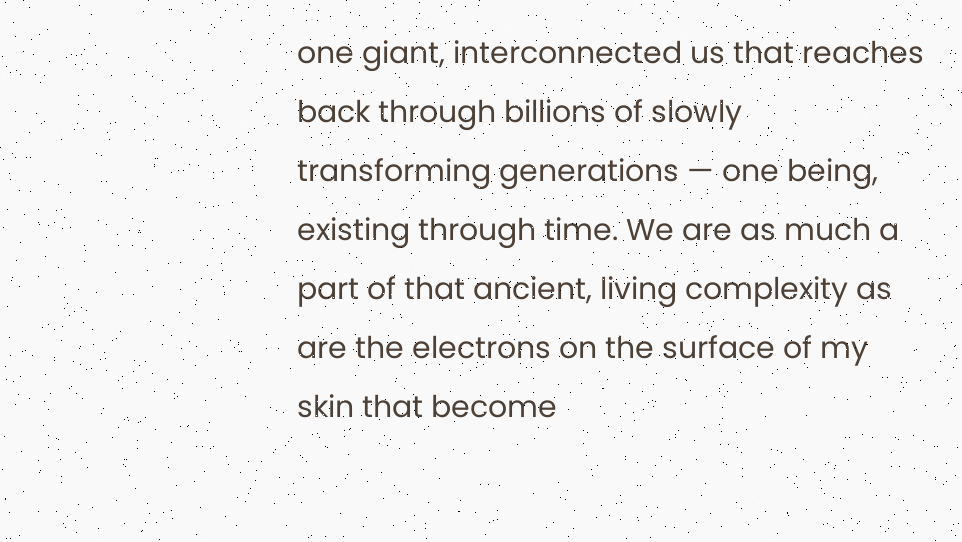one giant, interconnected us that reaches back through billions of slowly transforming generations — one being, existing through time. We are as much a part of that ancient, living complexity as are the electrons on the surface of my skin that become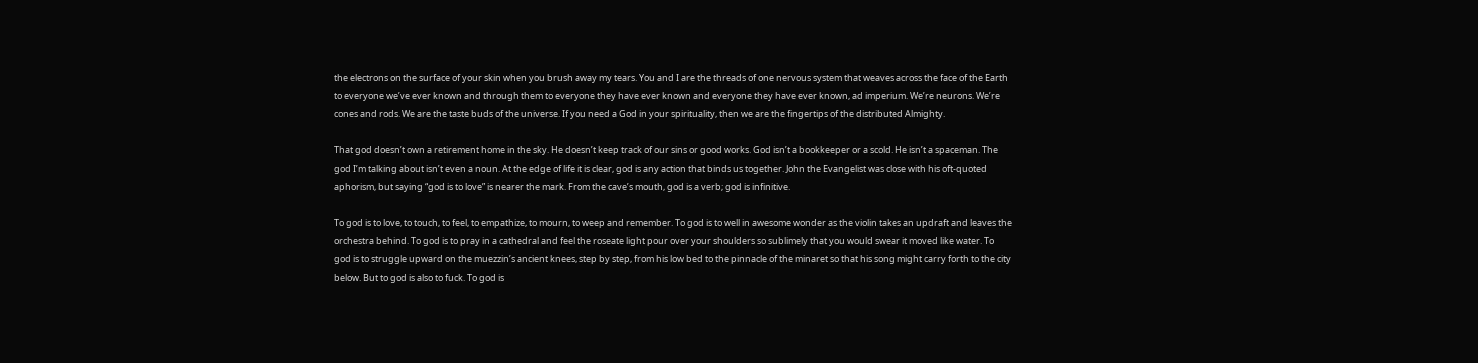the electrons on the surface of your skin when you brush away my tears. You and I are the threads of one nervous system that weaves across the face of the Earth to everyone we’ve ever known and through them to everyone they have ever known and everyone they have ever known, ad imperium. We’re neurons. We’re cones and rods. We are the taste buds of the universe. If you need a God in your spirituality, then we are the fingertips of the distributed Almighty.

That god doesn’t own a retirement home in the sky. He doesn’t keep track of our sins or good works. God isn’t a bookkeeper or a scold. He isn’t a spaceman. The god I’m talking about isn’t even a noun. At the edge of life it is clear, god is any action that binds us together. John the Evangelist was close with his oft-quoted aphorism, but saying “god is to love” is nearer the mark. From the cave’s mouth, god is a verb; god is infinitive.

To god is to love, to touch, to feel, to empathize, to mourn, to weep and remember. To god is to well in awesome wonder as the violin takes an updraft and leaves the orchestra behind. To god is to pray in a cathedral and feel the roseate light pour over your shoulders so sublimely that you would swear it moved like water. To god is to struggle upward on the muezzin’s ancient knees, step by step, from his low bed to the pinnacle of the minaret so that his song might carry forth to the city below. But to god is also to fuck. To god is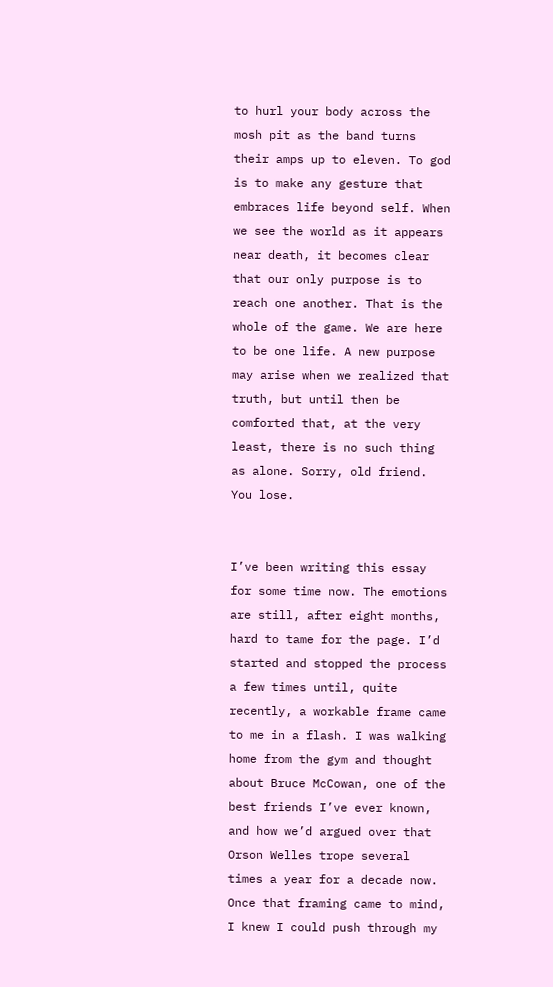to hurl your body across the mosh pit as the band turns their amps up to eleven. To god is to make any gesture that embraces life beyond self. When we see the world as it appears near death, it becomes clear that our only purpose is to reach one another. That is the whole of the game. We are here to be one life. A new purpose may arise when we realized that truth, but until then be comforted that, at the very least, there is no such thing as alone. Sorry, old friend. You lose.


I’ve been writing this essay for some time now. The emotions are still, after eight months, hard to tame for the page. I’d started and stopped the process a few times until, quite recently, a workable frame came to me in a flash. I was walking home from the gym and thought about Bruce McCowan, one of the best friends I’ve ever known, and how we’d argued over that Orson Welles trope several times a year for a decade now. Once that framing came to mind, I knew I could push through my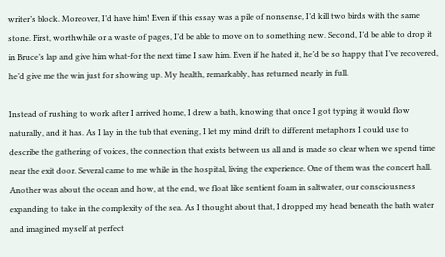writer’s block. Moreover, I’d have him! Even if this essay was a pile of nonsense, I’d kill two birds with the same stone. First, worthwhile or a waste of pages, I’d be able to move on to something new. Second, I’d be able to drop it in Bruce’s lap and give him what-for the next time I saw him. Even if he hated it, he’d be so happy that I’ve recovered, he’d give me the win just for showing up. My health, remarkably, has returned nearly in full.

Instead of rushing to work after I arrived home, I drew a bath, knowing that once I got typing it would flow naturally, and it has. As I lay in the tub that evening, I let my mind drift to different metaphors I could use to describe the gathering of voices, the connection that exists between us all and is made so clear when we spend time near the exit door. Several came to me while in the hospital, living the experience. One of them was the concert hall. Another was about the ocean and how, at the end, we float like sentient foam in saltwater, our consciousness expanding to take in the complexity of the sea. As I thought about that, I dropped my head beneath the bath water and imagined myself at perfect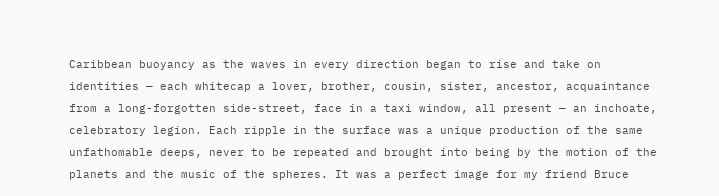Caribbean buoyancy as the waves in every direction began to rise and take on identities — each whitecap a lover, brother, cousin, sister, ancestor, acquaintance from a long-forgotten side-street, face in a taxi window, all present — an inchoate, celebratory legion. Each ripple in the surface was a unique production of the same unfathomable deeps, never to be repeated and brought into being by the motion of the planets and the music of the spheres. It was a perfect image for my friend Bruce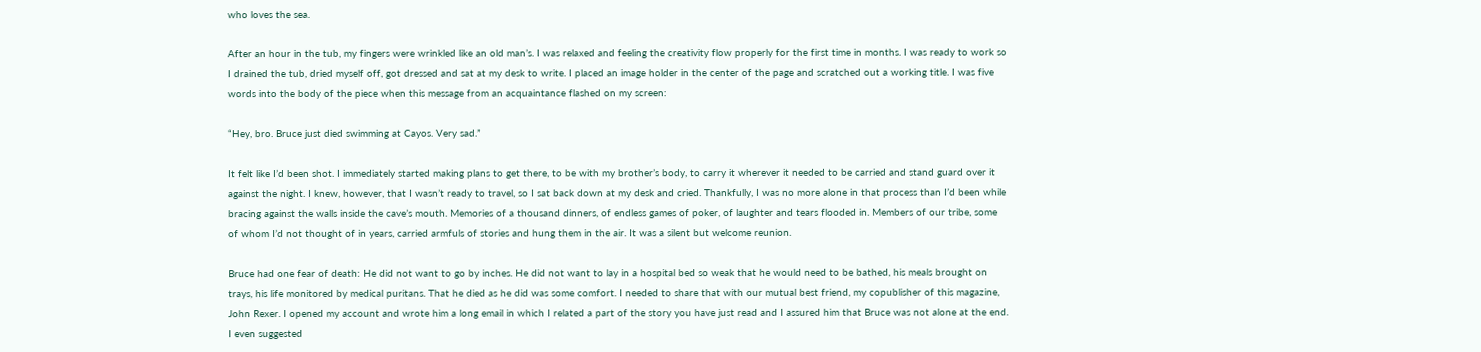who loves the sea.

After an hour in the tub, my fingers were wrinkled like an old man’s. I was relaxed and feeling the creativity flow properly for the first time in months. I was ready to work so I drained the tub, dried myself off, got dressed and sat at my desk to write. I placed an image holder in the center of the page and scratched out a working title. I was five words into the body of the piece when this message from an acquaintance flashed on my screen:

“Hey, bro. Bruce just died swimming at Cayos. Very sad.”

It felt like I’d been shot. I immediately started making plans to get there, to be with my brother’s body, to carry it wherever it needed to be carried and stand guard over it against the night. I knew, however, that I wasn’t ready to travel, so I sat back down at my desk and cried. Thankfully, I was no more alone in that process than I’d been while bracing against the walls inside the cave’s mouth. Memories of a thousand dinners, of endless games of poker, of laughter and tears flooded in. Members of our tribe, some of whom I’d not thought of in years, carried armfuls of stories and hung them in the air. It was a silent but welcome reunion.

Bruce had one fear of death: He did not want to go by inches. He did not want to lay in a hospital bed so weak that he would need to be bathed, his meals brought on trays, his life monitored by medical puritans. That he died as he did was some comfort. I needed to share that with our mutual best friend, my copublisher of this magazine, John Rexer. I opened my account and wrote him a long email in which I related a part of the story you have just read and I assured him that Bruce was not alone at the end. I even suggested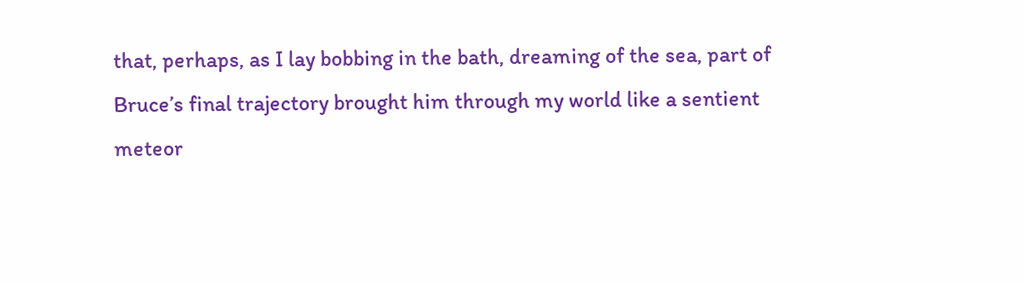that, perhaps, as I lay bobbing in the bath, dreaming of the sea, part of Bruce’s final trajectory brought him through my world like a sentient meteor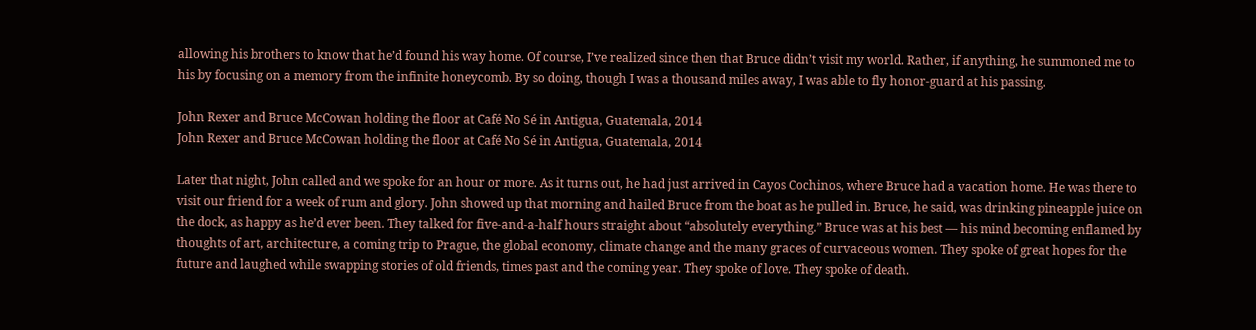allowing his brothers to know that he’d found his way home. Of course, I’ve realized since then that Bruce didn’t visit my world. Rather, if anything, he summoned me to his by focusing on a memory from the infinite honeycomb. By so doing, though I was a thousand miles away, I was able to fly honor-guard at his passing.

John Rexer and Bruce McCowan holding the floor at Café No Sé in Antigua, Guatemala, 2014
John Rexer and Bruce McCowan holding the floor at Café No Sé in Antigua, Guatemala, 2014

Later that night, John called and we spoke for an hour or more. As it turns out, he had just arrived in Cayos Cochinos, where Bruce had a vacation home. He was there to visit our friend for a week of rum and glory. John showed up that morning and hailed Bruce from the boat as he pulled in. Bruce, he said, was drinking pineapple juice on the dock, as happy as he’d ever been. They talked for five-and-a-half hours straight about “absolutely everything.” Bruce was at his best — his mind becoming enflamed by thoughts of art, architecture, a coming trip to Prague, the global economy, climate change and the many graces of curvaceous women. They spoke of great hopes for the future and laughed while swapping stories of old friends, times past and the coming year. They spoke of love. They spoke of death.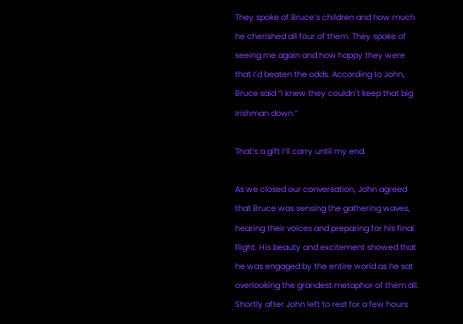They spoke of Bruce’s children and how much he cherished all four of them. They spoke of seeing me again and how happy they were that I’d beaten the odds. According to John, Bruce said “I knew they couldn’t keep that big Irishman down.”

That’s a gift I’ll carry until my end.

As we closed our conversation, John agreed that Bruce was sensing the gathering waves, hearing their voices and preparing for his final flight. His beauty and excitement showed that he was engaged by the entire world as he sat overlooking the grandest metaphor of them all. Shortly after John left to rest for a few hours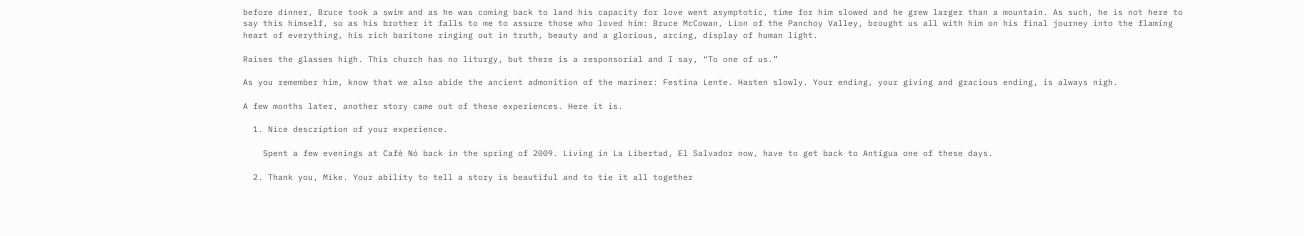before dinner, Bruce took a swim and as he was coming back to land his capacity for love went asymptotic, time for him slowed and he grew larger than a mountain. As such, he is not here to say this himself, so as his brother it falls to me to assure those who loved him: Bruce McCowan, Lion of the Panchoy Valley, brought us all with him on his final journey into the flaming heart of everything, his rich baritone ringing out in truth, beauty and a glorious, arcing, display of human light.

Raises the glasses high. This church has no liturgy, but there is a responsorial and I say, “To one of us.”

As you remember him, know that we also abide the ancient admonition of the mariner: Festina Lente. Hasten slowly. Your ending, your giving and gracious ending, is always nigh.

A few months later, another story came out of these experiences. Here it is.

  1. Nice description of your experience.

    Spent a few evenings at Café Nó back in the spring of 2009. Living in La Libertad, El Salvador now, have to get back to Antigua one of these days.

  2. Thank you, Mike. Your ability to tell a story is beautiful and to tie it all together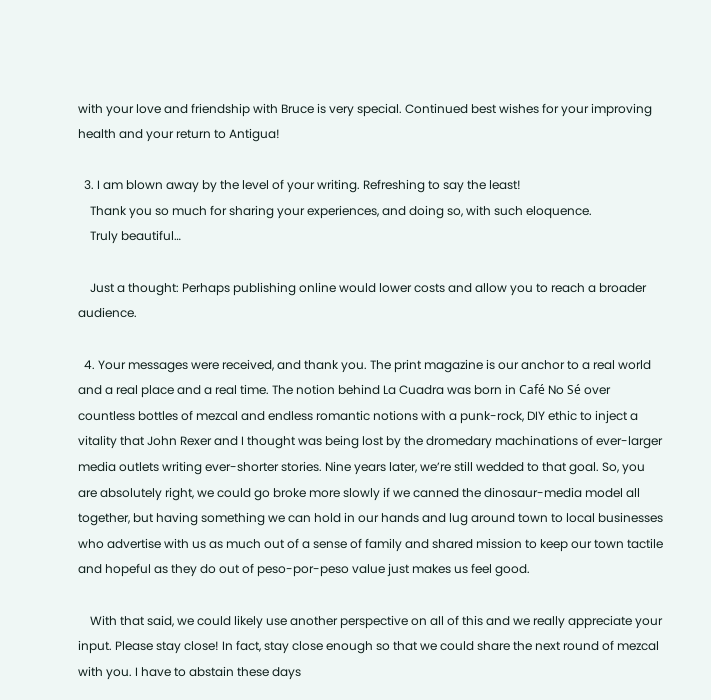with your love and friendship with Bruce is very special. Continued best wishes for your improving health and your return to Antigua!

  3. I am blown away by the level of your writing. Refreshing to say the least!
    Thank you so much for sharing your experiences, and doing so, with such eloquence.
    Truly beautiful…

    Just a thought: Perhaps publishing online would lower costs and allow you to reach a broader audience.

  4. Your messages were received, and thank you. The print magazine is our anchor to a real world and a real place and a real time. The notion behind La Cuadra was born in Café No Sé over countless bottles of mezcal and endless romantic notions with a punk-rock, DIY ethic to inject a vitality that John Rexer and I thought was being lost by the dromedary machinations of ever-larger media outlets writing ever-shorter stories. Nine years later, we’re still wedded to that goal. So, you are absolutely right, we could go broke more slowly if we canned the dinosaur-media model all together, but having something we can hold in our hands and lug around town to local businesses who advertise with us as much out of a sense of family and shared mission to keep our town tactile and hopeful as they do out of peso-por-peso value just makes us feel good.

    With that said, we could likely use another perspective on all of this and we really appreciate your input. Please stay close! In fact, stay close enough so that we could share the next round of mezcal with you. I have to abstain these days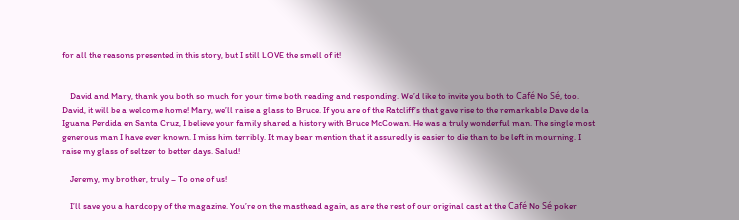for all the reasons presented in this story, but I still LOVE the smell of it!


    David and Mary, thank you both so much for your time both reading and responding. We’d like to invite you both to Café No Sé, too. David, it will be a welcome home! Mary, we’ll raise a glass to Bruce. If you are of the Ratcliff’s that gave rise to the remarkable Dave de la Iguana Perdida en Santa Cruz, I believe your family shared a history with Bruce McCowan. He was a truly wonderful man. The single most generous man I have ever known. I miss him terribly. It may bear mention that it assuredly is easier to die than to be left in mourning. I raise my glass of seltzer to better days. Salud!

    Jeremy, my brother, truly – To one of us!

    I’ll save you a hardcopy of the magazine. You’re on the masthead again, as are the rest of our original cast at the Café No Sé poker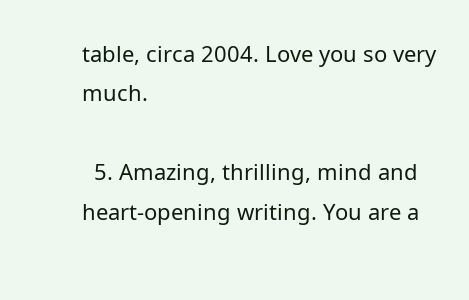table, circa 2004. Love you so very much.

  5. Amazing, thrilling, mind and heart-opening writing. You are a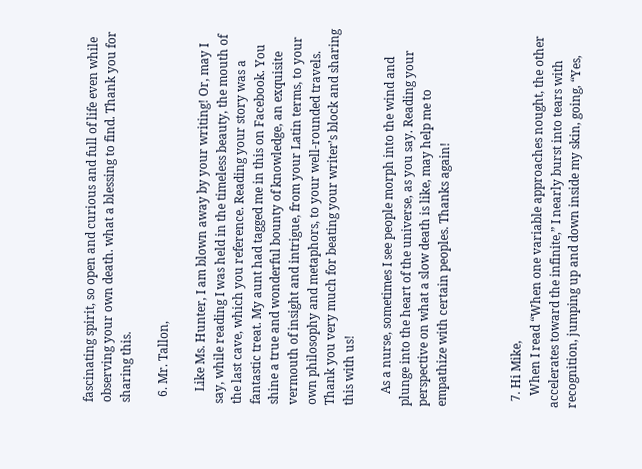fascinating spirit, so open and curious and full of life even while observing your own death. what a blessing to find. Thank you for sharing this.

  6. Mr. Tallon,

    Like Ms. Hunter, I am blown away by your writing! Or, may I say, while reading I was held in the timeless beauty, the mouth of the last cave, which you reference. Reading your story was a fantastic treat. My aunt had tagged me in this on Facebook. You shine a true and wonderful bounty of knowledge, an exquisite vermouth of insight and intrigue, from your Latin terms, to your own philosophy and metaphors, to your well-rounded travels. Thank you very much for beating your writer’s block and sharing this with us!

    As a nurse, sometimes I see people morph into the wind and plunge into the heart of the universe, as you say. Reading your perspective on what a slow death is like, may help me to empathize with certain peoples. Thanks again!



  7. Hi Mike,
    When I read “When one variable approaches nought, the other accelerates toward the infinite,” I nearly burst into tears with recognition, jumping up and down inside my skin, going, “Yes,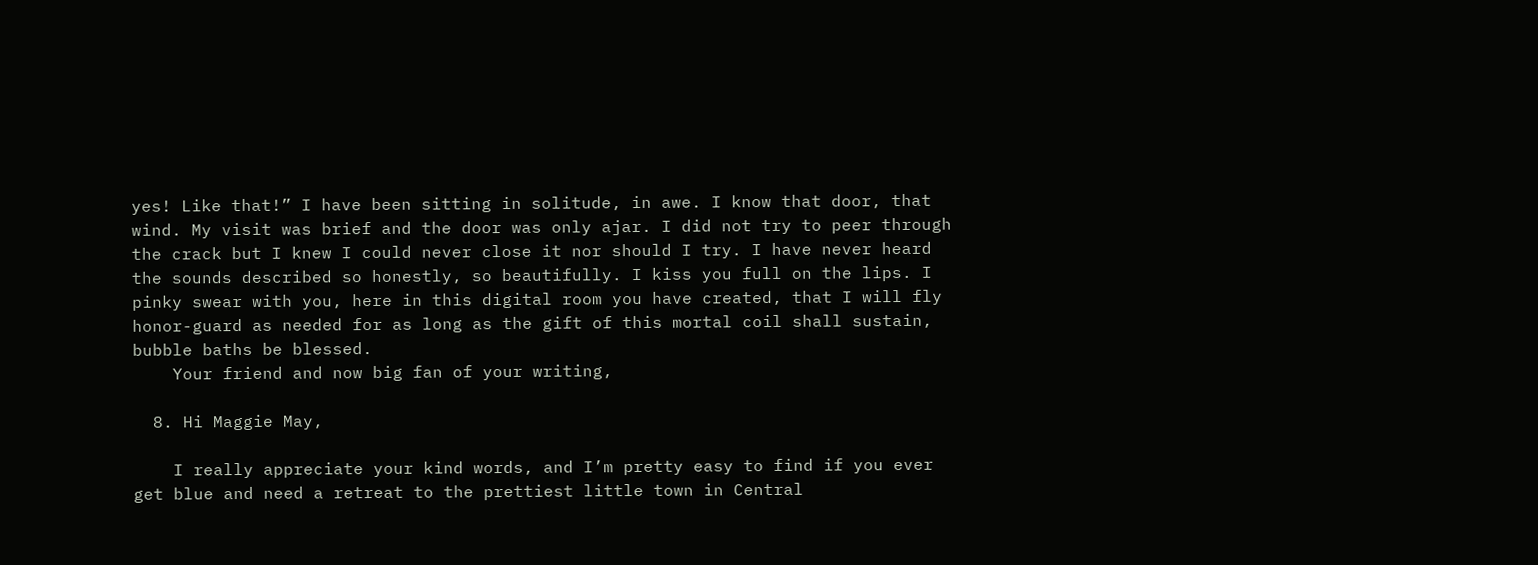yes! Like that!” I have been sitting in solitude, in awe. I know that door, that wind. My visit was brief and the door was only ajar. I did not try to peer through the crack but I knew I could never close it nor should I try. I have never heard the sounds described so honestly, so beautifully. I kiss you full on the lips. I pinky swear with you, here in this digital room you have created, that I will fly honor-guard as needed for as long as the gift of this mortal coil shall sustain, bubble baths be blessed.
    Your friend and now big fan of your writing,

  8. Hi Maggie May,

    I really appreciate your kind words, and I’m pretty easy to find if you ever get blue and need a retreat to the prettiest little town in Central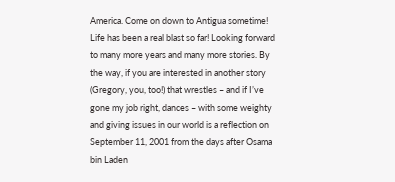America. Come on down to Antigua sometime! Life has been a real blast so far! Looking forward to many more years and many more stories. By the way, if you are interested in another story (Gregory, you, too!) that wrestles – and if I’ve gone my job right, dances – with some weighty and giving issues in our world is a reflection on September 11, 2001 from the days after Osama bin Laden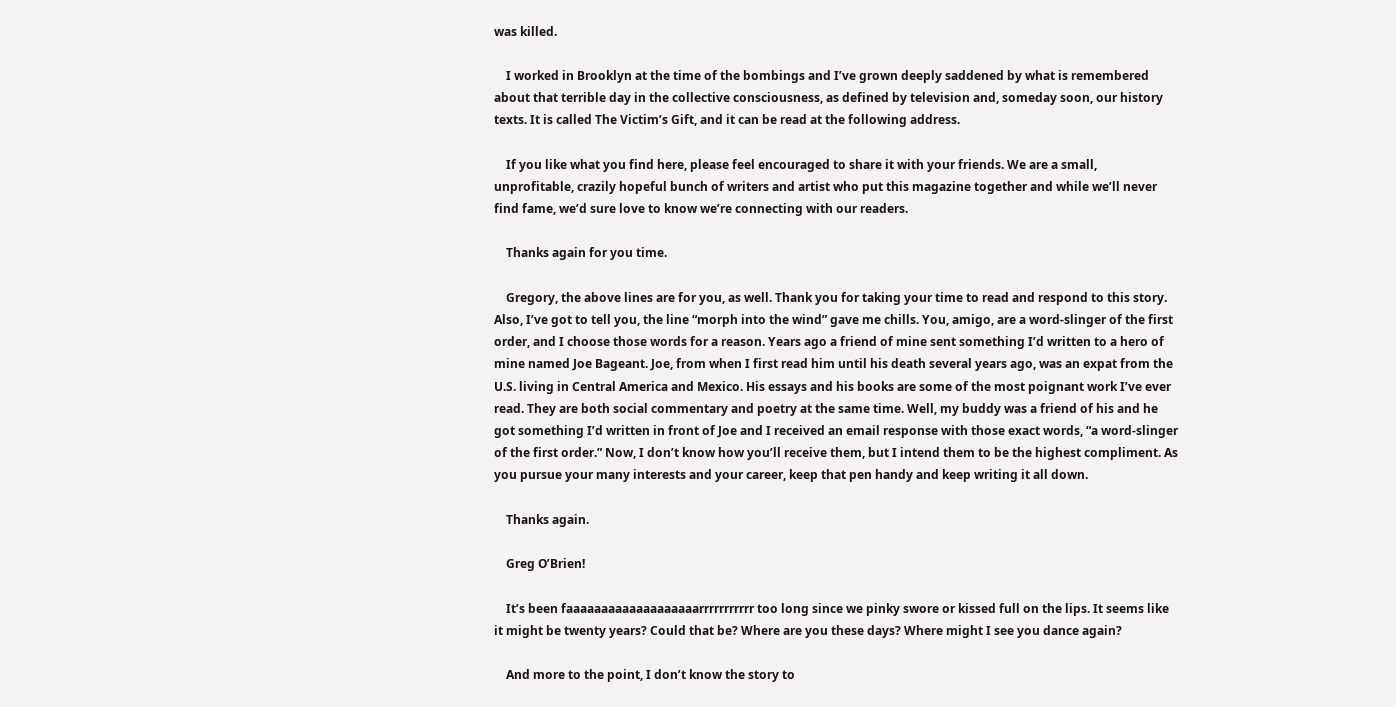was killed.

    I worked in Brooklyn at the time of the bombings and I’ve grown deeply saddened by what is remembered about that terrible day in the collective consciousness, as defined by television and, someday soon, our history texts. It is called The Victim’s Gift, and it can be read at the following address.

    If you like what you find here, please feel encouraged to share it with your friends. We are a small, unprofitable, crazily hopeful bunch of writers and artist who put this magazine together and while we’ll never find fame, we’d sure love to know we’re connecting with our readers.

    Thanks again for you time.

    Gregory, the above lines are for you, as well. Thank you for taking your time to read and respond to this story. Also, I’ve got to tell you, the line “morph into the wind” gave me chills. You, amigo, are a word-slinger of the first order, and I choose those words for a reason. Years ago a friend of mine sent something I’d written to a hero of mine named Joe Bageant. Joe, from when I first read him until his death several years ago, was an expat from the U.S. living in Central America and Mexico. His essays and his books are some of the most poignant work I’ve ever read. They are both social commentary and poetry at the same time. Well, my buddy was a friend of his and he got something I’d written in front of Joe and I received an email response with those exact words, “a word-slinger of the first order.” Now, I don’t know how you’ll receive them, but I intend them to be the highest compliment. As you pursue your many interests and your career, keep that pen handy and keep writing it all down.

    Thanks again.

    Greg O’Brien!

    It’s been faaaaaaaaaaaaaaaaaaarrrrrrrrrrr too long since we pinky swore or kissed full on the lips. It seems like it might be twenty years? Could that be? Where are you these days? Where might I see you dance again?

    And more to the point, I don’t know the story to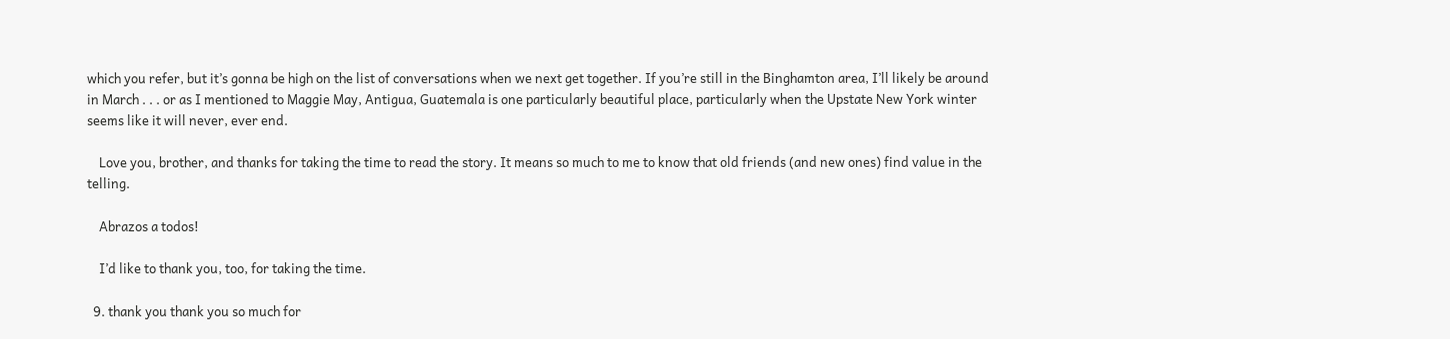which you refer, but it’s gonna be high on the list of conversations when we next get together. If you’re still in the Binghamton area, I’ll likely be around in March . . . or as I mentioned to Maggie May, Antigua, Guatemala is one particularly beautiful place, particularly when the Upstate New York winter seems like it will never, ever end.

    Love you, brother, and thanks for taking the time to read the story. It means so much to me to know that old friends (and new ones) find value in the telling.

    Abrazos a todos!

    I’d like to thank you, too, for taking the time.

  9. thank you thank you so much for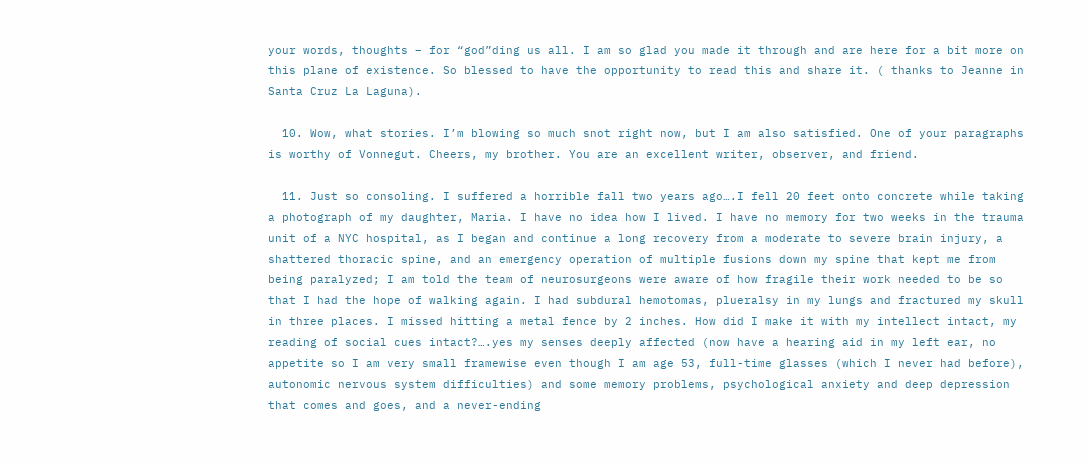your words, thoughts – for “god”ding us all. I am so glad you made it through and are here for a bit more on this plane of existence. So blessed to have the opportunity to read this and share it. ( thanks to Jeanne in Santa Cruz La Laguna).

  10. Wow, what stories. I’m blowing so much snot right now, but I am also satisfied. One of your paragraphs is worthy of Vonnegut. Cheers, my brother. You are an excellent writer, observer, and friend.

  11. Just so consoling. I suffered a horrible fall two years ago….I fell 20 feet onto concrete while taking a photograph of my daughter, Maria. I have no idea how I lived. I have no memory for two weeks in the trauma unit of a NYC hospital, as I began and continue a long recovery from a moderate to severe brain injury, a shattered thoracic spine, and an emergency operation of multiple fusions down my spine that kept me from being paralyzed; I am told the team of neurosurgeons were aware of how fragile their work needed to be so that I had the hope of walking again. I had subdural hemotomas, plueralsy in my lungs and fractured my skull in three places. I missed hitting a metal fence by 2 inches. How did I make it with my intellect intact, my reading of social cues intact?….yes my senses deeply affected (now have a hearing aid in my left ear, no appetite so I am very small framewise even though I am age 53, full-time glasses (which I never had before), autonomic nervous system difficulties) and some memory problems, psychological anxiety and deep depression that comes and goes, and a never-ending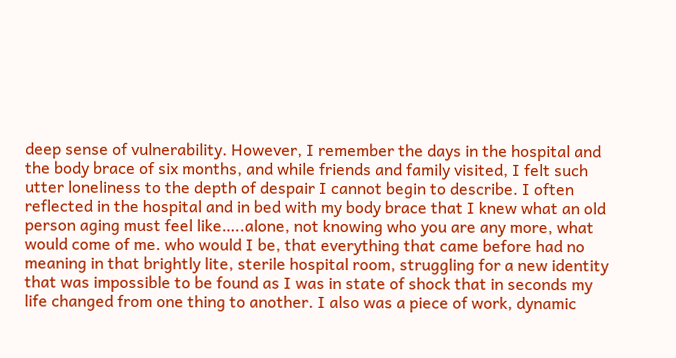deep sense of vulnerability. However, I remember the days in the hospital and the body brace of six months, and while friends and family visited, I felt such utter loneliness to the depth of despair I cannot begin to describe. I often reflected in the hospital and in bed with my body brace that I knew what an old person aging must feel like…..alone, not knowing who you are any more, what would come of me. who would I be, that everything that came before had no meaning in that brightly lite, sterile hospital room, struggling for a new identity that was impossible to be found as I was in state of shock that in seconds my life changed from one thing to another. I also was a piece of work, dynamic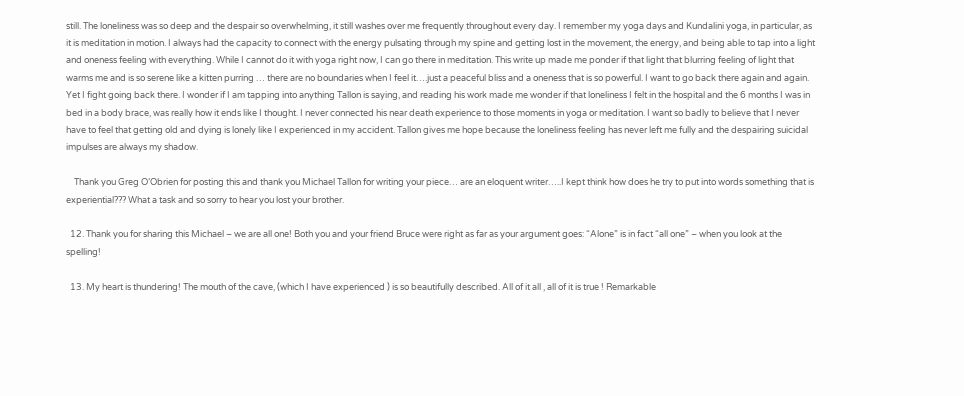still. The loneliness was so deep and the despair so overwhelming, it still washes over me frequently throughout every day. I remember my yoga days and Kundalini yoga, in particular, as it is meditation in motion. I always had the capacity to connect with the energy pulsating through my spine and getting lost in the movement, the energy, and being able to tap into a light and oneness feeling with everything. While I cannot do it with yoga right now, I can go there in meditation. This write up made me ponder if that light that blurring feeling of light that warms me and is so serene like a kitten purring … there are no boundaries when I feel it….just a peaceful bliss and a oneness that is so powerful. I want to go back there again and again. Yet I fight going back there. I wonder if I am tapping into anything Tallon is saying, and reading his work made me wonder if that loneliness I felt in the hospital and the 6 months I was in bed in a body brace, was really how it ends like I thought. I never connected his near death experience to those moments in yoga or meditation. I want so badly to believe that I never have to feel that getting old and dying is lonely like I experienced in my accident. Tallon gives me hope because the loneliness feeling has never left me fully and the despairing suicidal impulses are always my shadow.

    Thank you Greg O’Obrien for posting this and thank you Michael Tallon for writing your piece… are an eloquent writer…..I kept think how does he try to put into words something that is experiential??? What a task and so sorry to hear you lost your brother.

  12. Thank you for sharing this Michael – we are all one! Both you and your friend Bruce were right as far as your argument goes: “Alone” is in fact “all one” – when you look at the spelling!

  13. My heart is thundering! The mouth of the cave, (which I have experienced ) is so beautifully described. All of it all , all of it is true ! Remarkable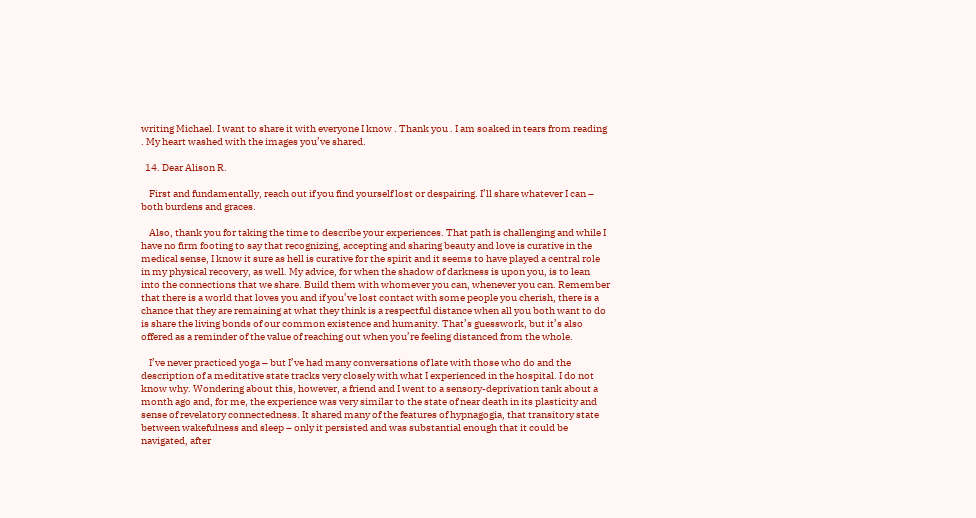writing Michael. I want to share it with everyone I know . Thank you . I am soaked in tears from reading . My heart washed with the images you’ve shared.

  14. Dear Alison R.

    First and fundamentally, reach out if you find yourself lost or despairing. I’ll share whatever I can – both burdens and graces.

    Also, thank you for taking the time to describe your experiences. That path is challenging and while I have no firm footing to say that recognizing, accepting and sharing beauty and love is curative in the medical sense, I know it sure as hell is curative for the spirit and it seems to have played a central role in my physical recovery, as well. My advice, for when the shadow of darkness is upon you, is to lean into the connections that we share. Build them with whomever you can, whenever you can. Remember that there is a world that loves you and if you’ve lost contact with some people you cherish, there is a chance that they are remaining at what they think is a respectful distance when all you both want to do is share the living bonds of our common existence and humanity. That’s guesswork, but it’s also offered as a reminder of the value of reaching out when you’re feeling distanced from the whole.

    I’ve never practiced yoga – but I’ve had many conversations of late with those who do and the description of a meditative state tracks very closely with what I experienced in the hospital. I do not know why. Wondering about this, however, a friend and I went to a sensory-deprivation tank about a month ago and, for me, the experience was very similar to the state of near death in its plasticity and sense of revelatory connectedness. It shared many of the features of hypnagogia, that transitory state between wakefulness and sleep – only it persisted and was substantial enough that it could be navigated, after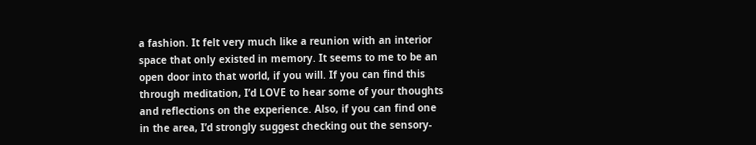a fashion. It felt very much like a reunion with an interior space that only existed in memory. It seems to me to be an open door into that world, if you will. If you can find this through meditation, I’d LOVE to hear some of your thoughts and reflections on the experience. Also, if you can find one in the area, I’d strongly suggest checking out the sensory-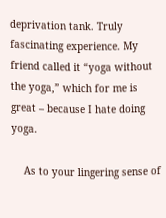deprivation tank. Truly fascinating experience. My friend called it “yoga without the yoga,” which for me is great – because I hate doing yoga.

    As to your lingering sense of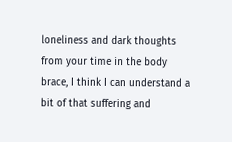loneliness and dark thoughts from your time in the body brace, I think I can understand a bit of that suffering and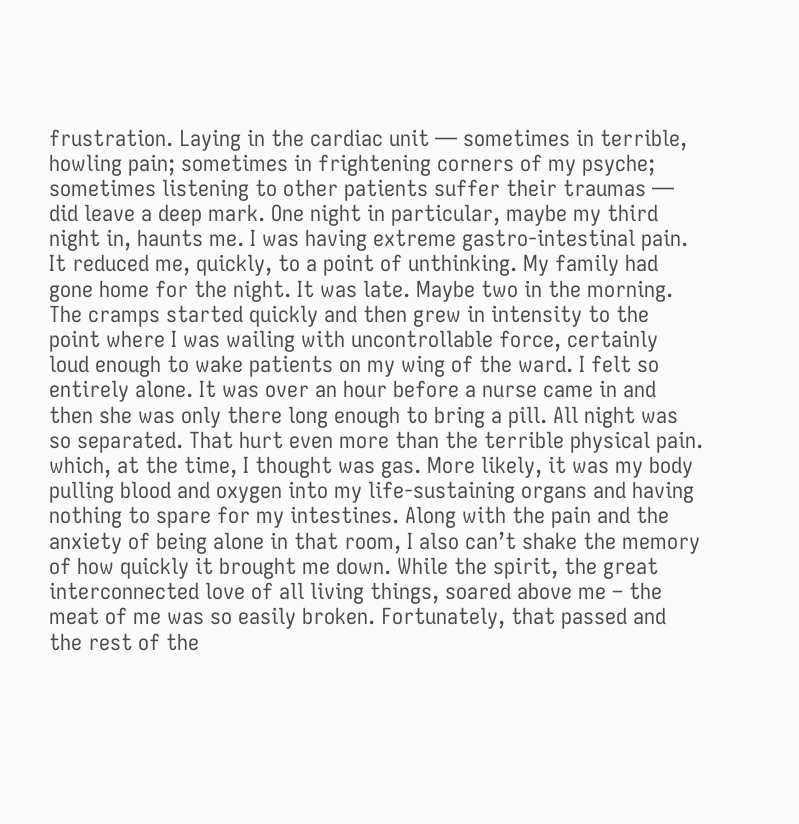frustration. Laying in the cardiac unit — sometimes in terrible, howling pain; sometimes in frightening corners of my psyche; sometimes listening to other patients suffer their traumas — did leave a deep mark. One night in particular, maybe my third night in, haunts me. I was having extreme gastro-intestinal pain. It reduced me, quickly, to a point of unthinking. My family had gone home for the night. It was late. Maybe two in the morning. The cramps started quickly and then grew in intensity to the point where I was wailing with uncontrollable force, certainly loud enough to wake patients on my wing of the ward. I felt so entirely alone. It was over an hour before a nurse came in and then she was only there long enough to bring a pill. All night was so separated. That hurt even more than the terrible physical pain. which, at the time, I thought was gas. More likely, it was my body pulling blood and oxygen into my life-sustaining organs and having nothing to spare for my intestines. Along with the pain and the anxiety of being alone in that room, I also can’t shake the memory of how quickly it brought me down. While the spirit, the great interconnected love of all living things, soared above me – the meat of me was so easily broken. Fortunately, that passed and the rest of the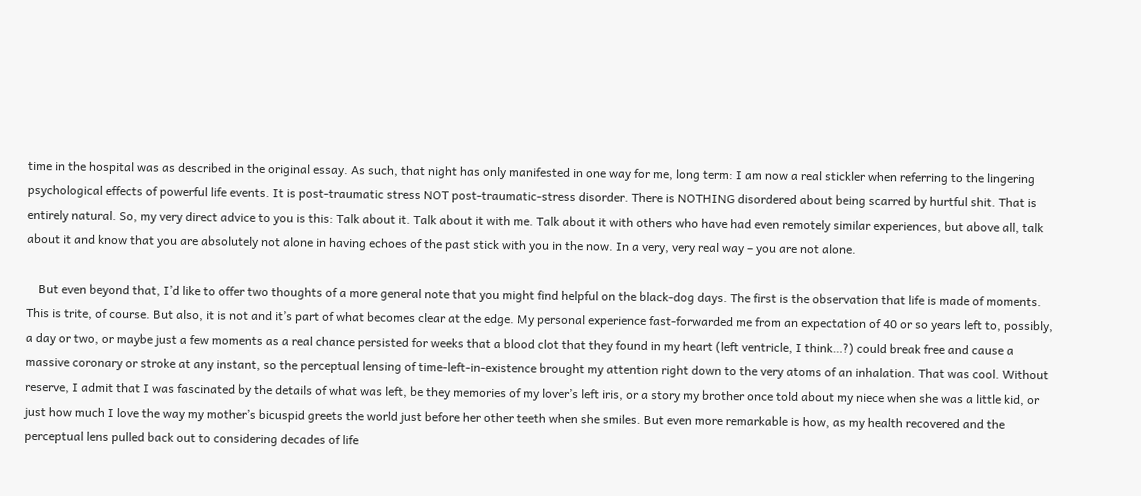time in the hospital was as described in the original essay. As such, that night has only manifested in one way for me, long term: I am now a real stickler when referring to the lingering psychological effects of powerful life events. It is post-traumatic stress NOT post-traumatic-stress disorder. There is NOTHING disordered about being scarred by hurtful shit. That is entirely natural. So, my very direct advice to you is this: Talk about it. Talk about it with me. Talk about it with others who have had even remotely similar experiences, but above all, talk about it and know that you are absolutely not alone in having echoes of the past stick with you in the now. In a very, very real way – you are not alone.

    But even beyond that, I’d like to offer two thoughts of a more general note that you might find helpful on the black-dog days. The first is the observation that life is made of moments. This is trite, of course. But also, it is not and it’s part of what becomes clear at the edge. My personal experience fast-forwarded me from an expectation of 40 or so years left to, possibly, a day or two, or maybe just a few moments as a real chance persisted for weeks that a blood clot that they found in my heart (left ventricle, I think…?) could break free and cause a massive coronary or stroke at any instant, so the perceptual lensing of time-left-in-existence brought my attention right down to the very atoms of an inhalation. That was cool. Without reserve, I admit that I was fascinated by the details of what was left, be they memories of my lover’s left iris, or a story my brother once told about my niece when she was a little kid, or just how much I love the way my mother’s bicuspid greets the world just before her other teeth when she smiles. But even more remarkable is how, as my health recovered and the perceptual lens pulled back out to considering decades of life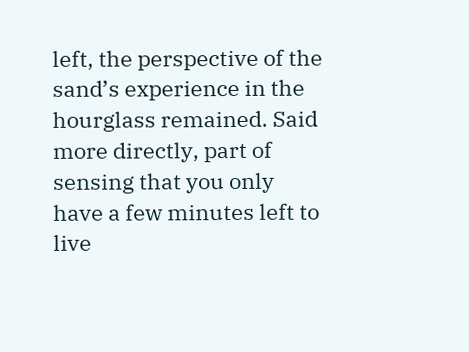left, the perspective of the sand’s experience in the hourglass remained. Said more directly, part of sensing that you only have a few minutes left to live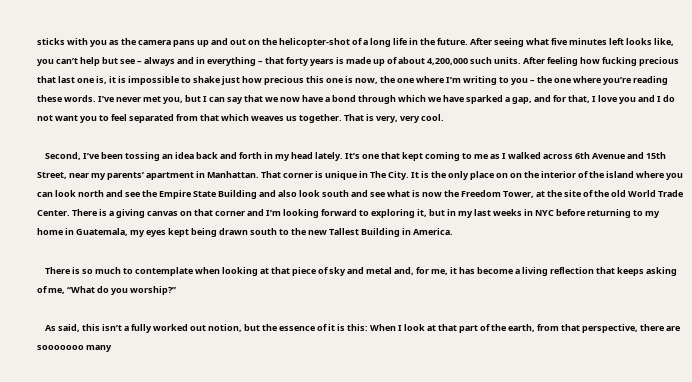sticks with you as the camera pans up and out on the helicopter-shot of a long life in the future. After seeing what five minutes left looks like, you can’t help but see – always and in everything – that forty years is made up of about 4,200,000 such units. After feeling how fucking precious that last one is, it is impossible to shake just how precious this one is now, the one where I’m writing to you – the one where you’re reading these words. I’ve never met you, but I can say that we now have a bond through which we have sparked a gap, and for that, I love you and I do not want you to feel separated from that which weaves us together. That is very, very cool.

    Second, I’ve been tossing an idea back and forth in my head lately. It’s one that kept coming to me as I walked across 6th Avenue and 15th Street, near my parents’ apartment in Manhattan. That corner is unique in The City. It is the only place on on the interior of the island where you can look north and see the Empire State Building and also look south and see what is now the Freedom Tower, at the site of the old World Trade Center. There is a giving canvas on that corner and I’m looking forward to exploring it, but in my last weeks in NYC before returning to my home in Guatemala, my eyes kept being drawn south to the new Tallest Building in America.

    There is so much to contemplate when looking at that piece of sky and metal and, for me, it has become a living reflection that keeps asking of me, “What do you worship?”

    As said, this isn’t a fully worked out notion, but the essence of it is this: When I look at that part of the earth, from that perspective, there are sooooooo many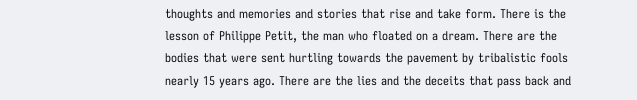thoughts and memories and stories that rise and take form. There is the lesson of Philippe Petit, the man who floated on a dream. There are the bodies that were sent hurtling towards the pavement by tribalistic fools nearly 15 years ago. There are the lies and the deceits that pass back and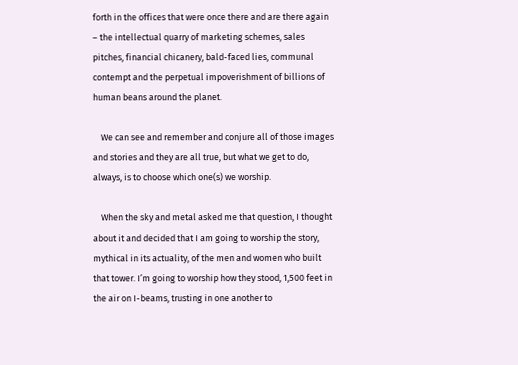forth in the offices that were once there and are there again – the intellectual quarry of marketing schemes, sales pitches, financial chicanery, bald-faced lies, communal contempt and the perpetual impoverishment of billions of human beans around the planet.

    We can see and remember and conjure all of those images and stories and they are all true, but what we get to do, always, is to choose which one(s) we worship.

    When the sky and metal asked me that question, I thought about it and decided that I am going to worship the story, mythical in its actuality, of the men and women who built that tower. I’m going to worship how they stood, 1,500 feet in the air on I-beams, trusting in one another to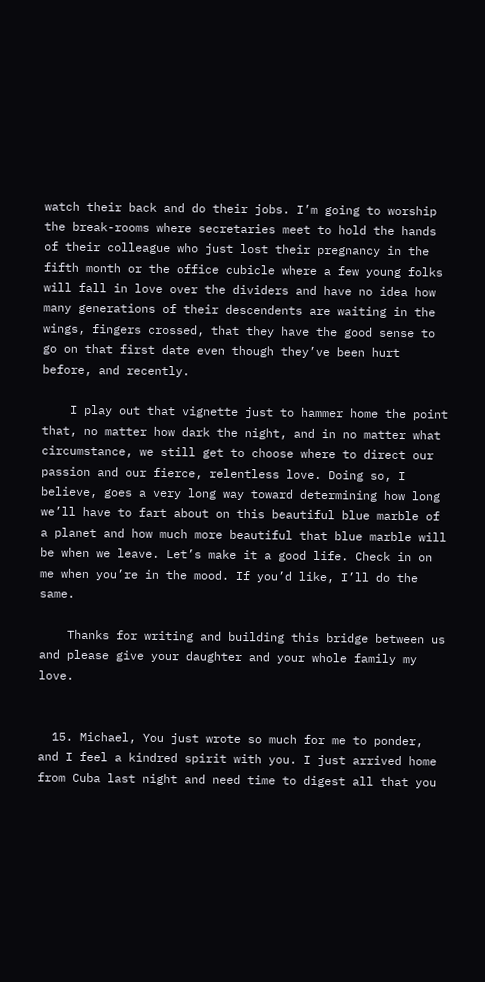watch their back and do their jobs. I’m going to worship the break-rooms where secretaries meet to hold the hands of their colleague who just lost their pregnancy in the fifth month or the office cubicle where a few young folks will fall in love over the dividers and have no idea how many generations of their descendents are waiting in the wings, fingers crossed, that they have the good sense to go on that first date even though they’ve been hurt before, and recently.

    I play out that vignette just to hammer home the point that, no matter how dark the night, and in no matter what circumstance, we still get to choose where to direct our passion and our fierce, relentless love. Doing so, I believe, goes a very long way toward determining how long we’ll have to fart about on this beautiful blue marble of a planet and how much more beautiful that blue marble will be when we leave. Let’s make it a good life. Check in on me when you’re in the mood. If you’d like, I’ll do the same.

    Thanks for writing and building this bridge between us and please give your daughter and your whole family my love.


  15. Michael, You just wrote so much for me to ponder, and I feel a kindred spirit with you. I just arrived home from Cuba last night and need time to digest all that you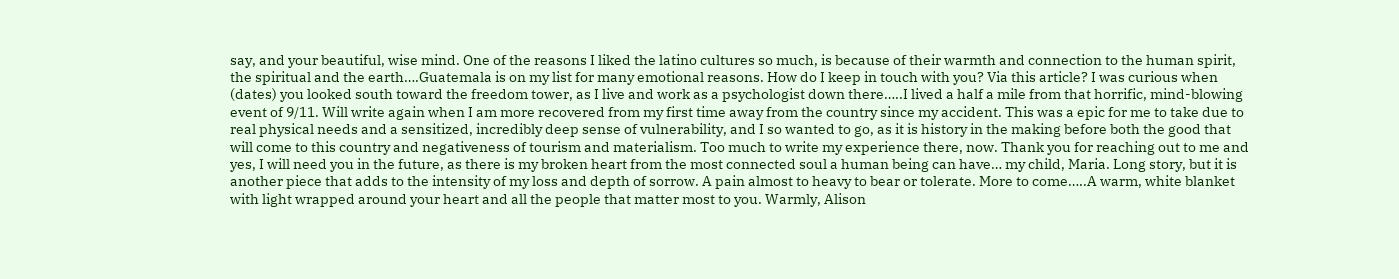say, and your beautiful, wise mind. One of the reasons I liked the latino cultures so much, is because of their warmth and connection to the human spirit, the spiritual and the earth….Guatemala is on my list for many emotional reasons. How do I keep in touch with you? Via this article? I was curious when (dates) you looked south toward the freedom tower, as I live and work as a psychologist down there…..I lived a half a mile from that horrific, mind-blowing event of 9/11. Will write again when I am more recovered from my first time away from the country since my accident. This was a epic for me to take due to real physical needs and a sensitized, incredibly deep sense of vulnerability, and I so wanted to go, as it is history in the making before both the good that will come to this country and negativeness of tourism and materialism. Too much to write my experience there, now. Thank you for reaching out to me and yes, I will need you in the future, as there is my broken heart from the most connected soul a human being can have… my child, Maria. Long story, but it is another piece that adds to the intensity of my loss and depth of sorrow. A pain almost to heavy to bear or tolerate. More to come…..A warm, white blanket with light wrapped around your heart and all the people that matter most to you. Warmly, Alison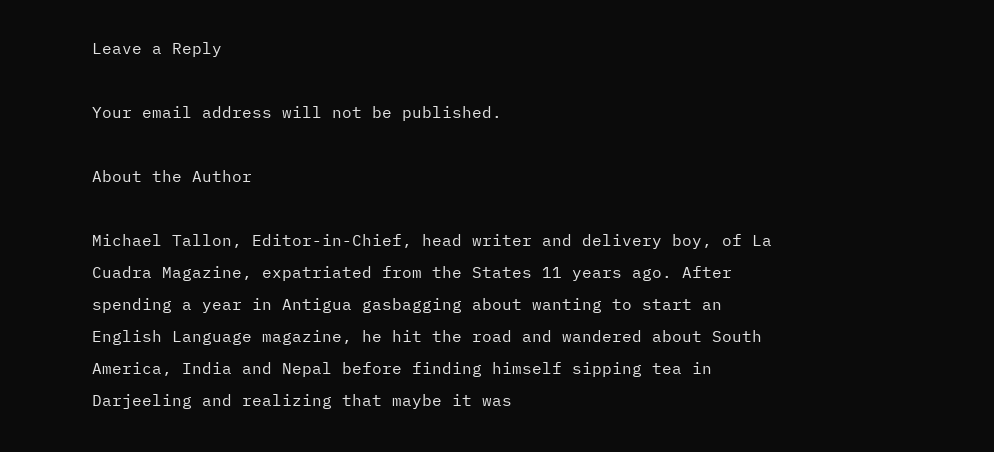Leave a Reply

Your email address will not be published.

About the Author

Michael Tallon, Editor-in-Chief, head writer and delivery boy, of La Cuadra Magazine, expatriated from the States 11 years ago. After spending a year in Antigua gasbagging about wanting to start an English Language magazine, he hit the road and wandered about South America, India and Nepal before finding himself sipping tea in Darjeeling and realizing that maybe it was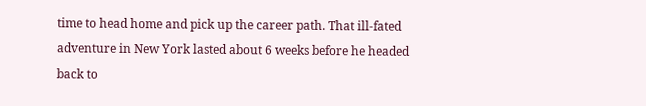time to head home and pick up the career path. That ill-fated adventure in New York lasted about 6 weeks before he headed back to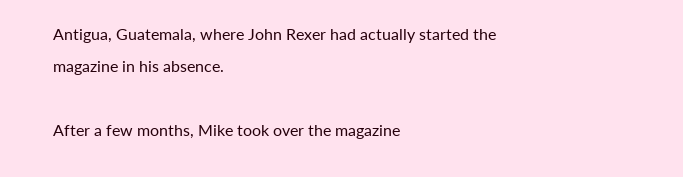Antigua, Guatemala, where John Rexer had actually started the magazine in his absence.

After a few months, Mike took over the magazine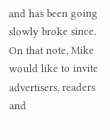and has been going slowly broke since. On that note, Mike would like to invite advertisers, readers and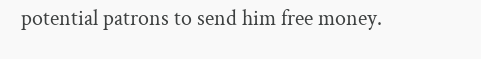potential patrons to send him free money.